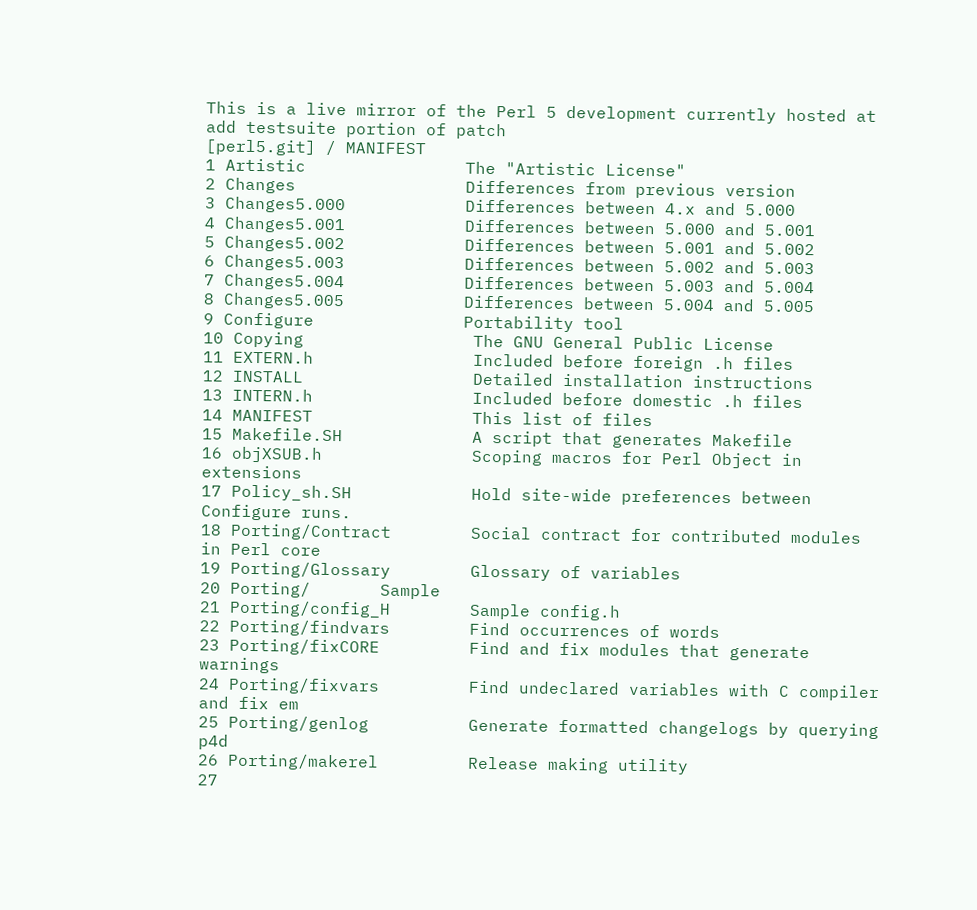This is a live mirror of the Perl 5 development currently hosted at
add testsuite portion of patch
[perl5.git] / MANIFEST
1 Artistic                The "Artistic License"
2 Changes                 Differences from previous version
3 Changes5.000            Differences between 4.x and 5.000
4 Changes5.001            Differences between 5.000 and 5.001
5 Changes5.002            Differences between 5.001 and 5.002
6 Changes5.003            Differences between 5.002 and 5.003
7 Changes5.004            Differences between 5.003 and 5.004
8 Changes5.005            Differences between 5.004 and 5.005
9 Configure               Portability tool
10 Copying                 The GNU General Public License
11 EXTERN.h                Included before foreign .h files
12 INSTALL                 Detailed installation instructions
13 INTERN.h                Included before domestic .h files
14 MANIFEST                This list of files
15 Makefile.SH             A script that generates Makefile
16 objXSUB.h               Scoping macros for Perl Object in extensions
17 Policy_sh.SH            Hold site-wide preferences between Configure runs.
18 Porting/Contract        Social contract for contributed modules in Perl core
19 Porting/Glossary        Glossary of variables
20 Porting/       Sample
21 Porting/config_H        Sample config.h
22 Porting/findvars        Find occurrences of words
23 Porting/fixCORE         Find and fix modules that generate warnings
24 Porting/fixvars         Find undeclared variables with C compiler and fix em
25 Porting/genlog          Generate formatted changelogs by querying p4d
26 Porting/makerel         Release making utility
27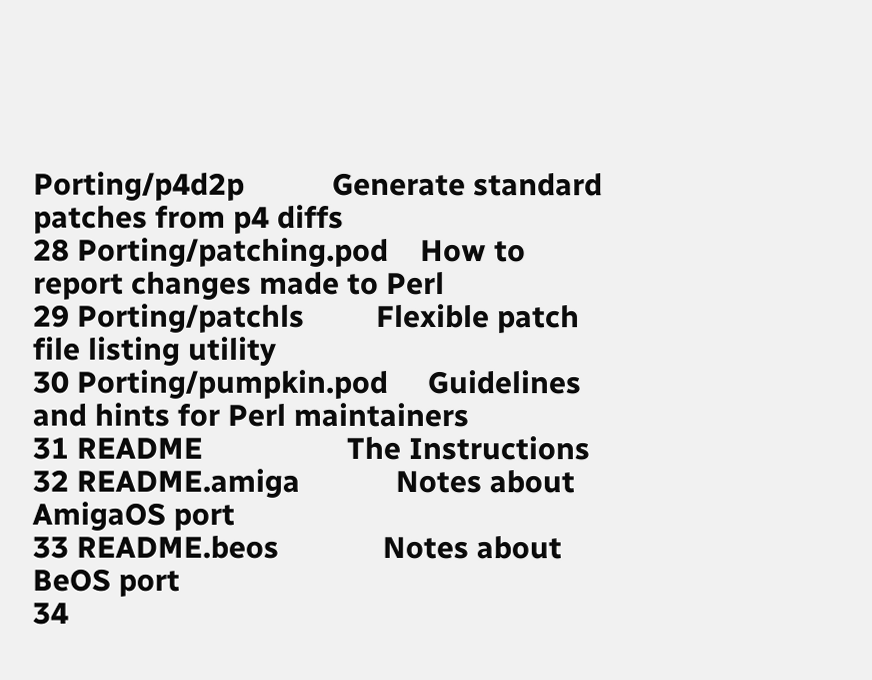Porting/p4d2p           Generate standard patches from p4 diffs
28 Porting/patching.pod    How to report changes made to Perl
29 Porting/patchls         Flexible patch file listing utility
30 Porting/pumpkin.pod     Guidelines and hints for Perl maintainers
31 README                  The Instructions
32 README.amiga            Notes about AmigaOS port
33 README.beos             Notes about BeOS port
34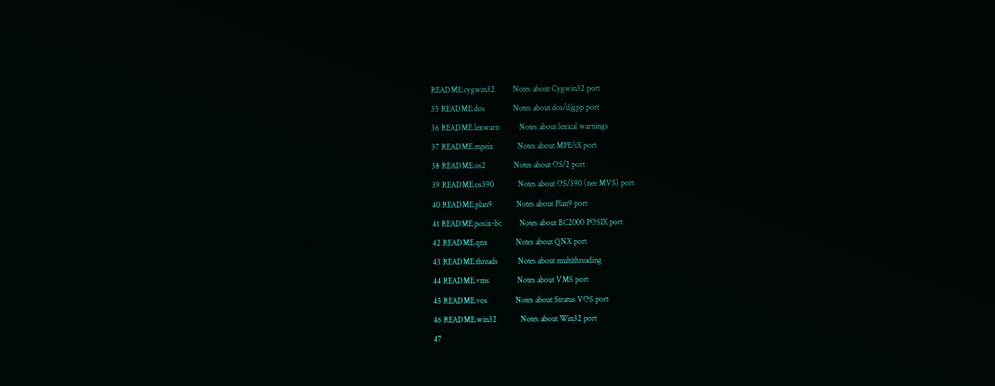README.cygwin32         Notes about Cygwin32 port
35 README.dos              Notes about dos/djgpp port
36 README.lexwarn          Notes about lexical warnings
37 README.mpeix            Notes about MPE/iX port
38 README.os2              Notes about OS/2 port
39 README.os390            Notes about OS/390 (nee MVS) port
40 README.plan9            Notes about Plan9 port
41 README.posix-bc         Notes about BC2000 POSIX port
42 README.qnx              Notes about QNX port
43 README.threads          Notes about multithreading
44 README.vms              Notes about VMS port
45 README.vos              Notes about Stratus VOS port
46 README.win32            Notes about Win32 port
47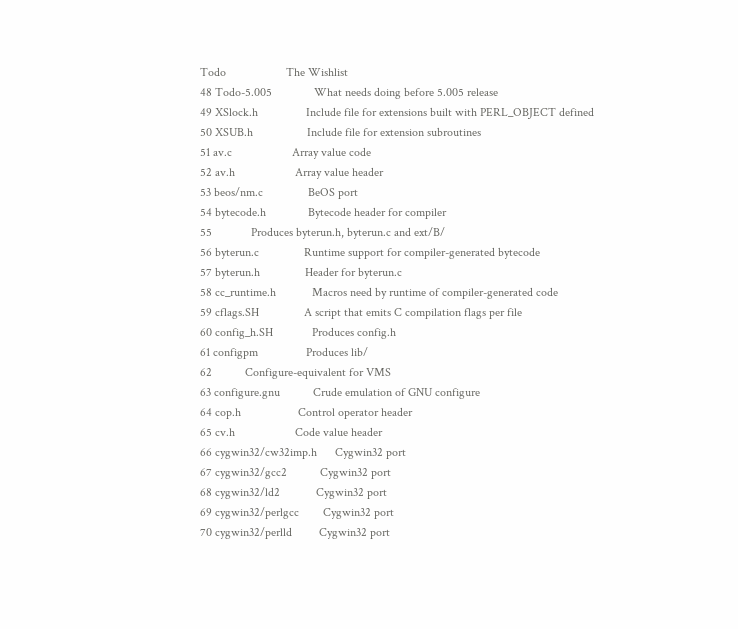Todo                    The Wishlist
48 Todo-5.005              What needs doing before 5.005 release
49 XSlock.h                Include file for extensions built with PERL_OBJECT defined
50 XSUB.h                  Include file for extension subroutines
51 av.c                    Array value code
52 av.h                    Array value header
53 beos/nm.c               BeOS port
54 bytecode.h              Bytecode header for compiler
55             Produces byterun.h, byterun.c and ext/B/
56 byterun.c               Runtime support for compiler-generated bytecode
57 byterun.h               Header for byterun.c
58 cc_runtime.h            Macros need by runtime of compiler-generated code
59 cflags.SH               A script that emits C compilation flags per file
60 config_h.SH             Produces config.h
61 configpm                Produces lib/
62           Configure-equivalent for VMS
63 configure.gnu           Crude emulation of GNU configure
64 cop.h                   Control operator header
65 cv.h                    Code value header
66 cygwin32/cw32imp.h      Cygwin32 port
67 cygwin32/gcc2           Cygwin32 port
68 cygwin32/ld2            Cygwin32 port
69 cygwin32/perlgcc        Cygwin32 port
70 cygwin32/perlld         Cygwin32 port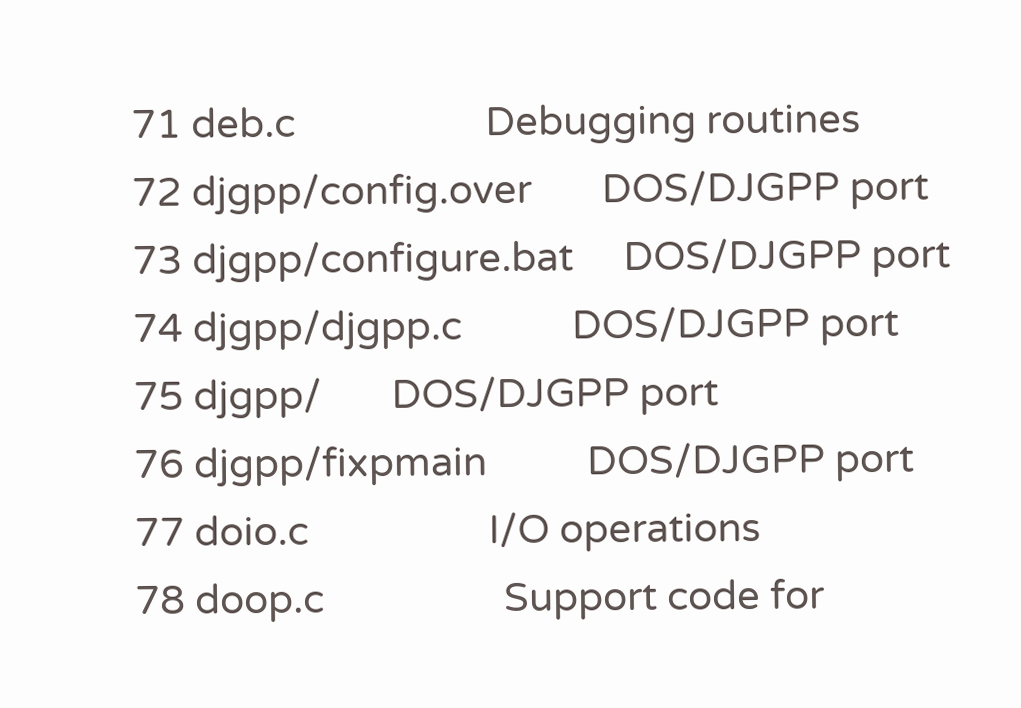71 deb.c                   Debugging routines
72 djgpp/config.over       DOS/DJGPP port
73 djgpp/configure.bat     DOS/DJGPP port
74 djgpp/djgpp.c           DOS/DJGPP port
75 djgpp/       DOS/DJGPP port
76 djgpp/fixpmain          DOS/DJGPP port
77 doio.c                  I/O operations
78 doop.c                  Support code for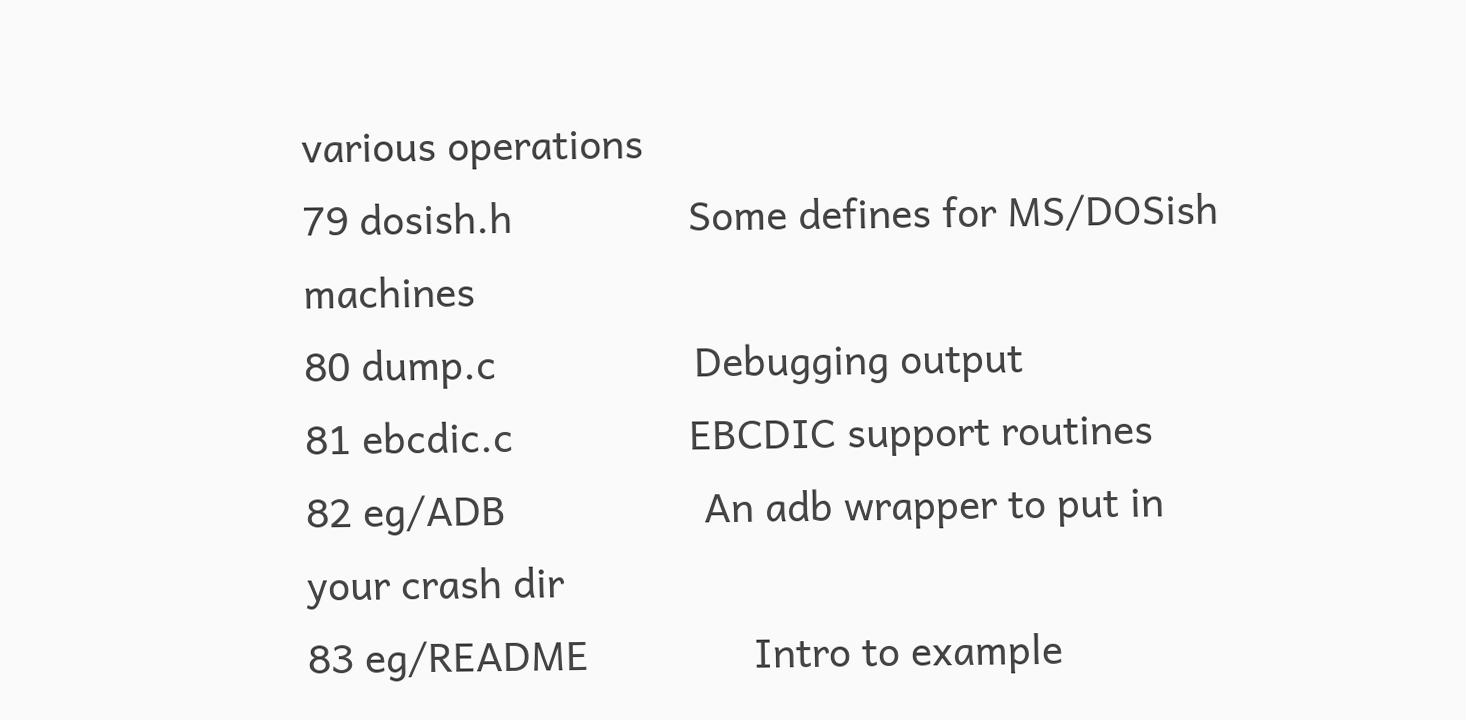various operations
79 dosish.h                Some defines for MS/DOSish machines
80 dump.c                  Debugging output
81 ebcdic.c                EBCDIC support routines
82 eg/ADB                  An adb wrapper to put in your crash dir
83 eg/README               Intro to example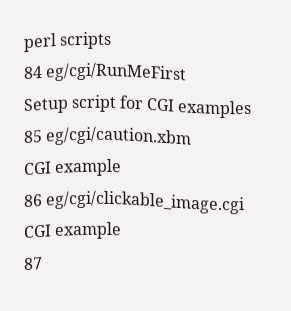perl scripts
84 eg/cgi/RunMeFirst               Setup script for CGI examples
85 eg/cgi/caution.xbm              CGI example
86 eg/cgi/clickable_image.cgi      CGI example
87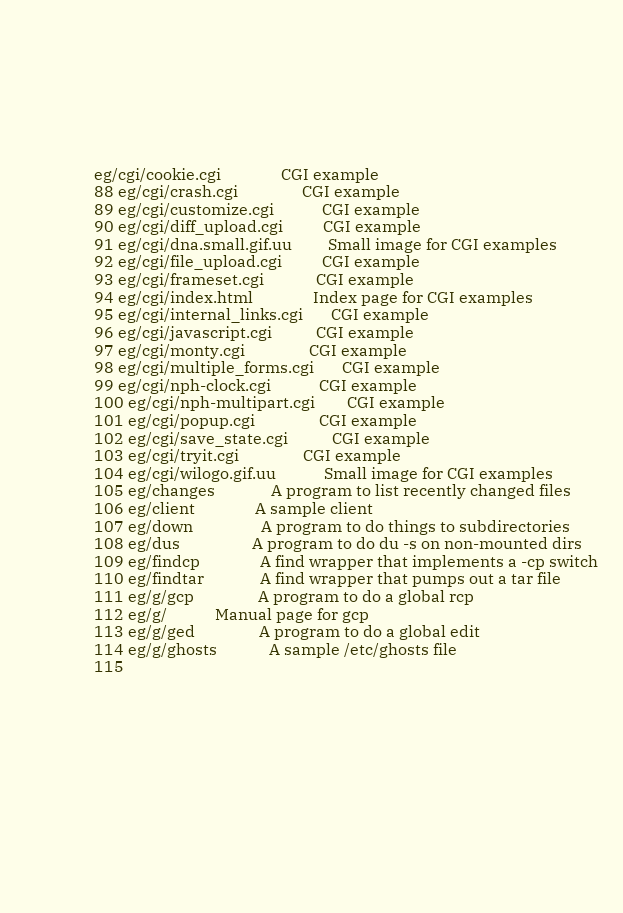eg/cgi/cookie.cgi               CGI example
88 eg/cgi/crash.cgi                CGI example
89 eg/cgi/customize.cgi            CGI example
90 eg/cgi/diff_upload.cgi          CGI example
91 eg/cgi/dna.small.gif.uu         Small image for CGI examples
92 eg/cgi/file_upload.cgi          CGI example
93 eg/cgi/frameset.cgi             CGI example
94 eg/cgi/index.html               Index page for CGI examples
95 eg/cgi/internal_links.cgi       CGI example
96 eg/cgi/javascript.cgi           CGI example
97 eg/cgi/monty.cgi                CGI example
98 eg/cgi/multiple_forms.cgi       CGI example
99 eg/cgi/nph-clock.cgi            CGI example
100 eg/cgi/nph-multipart.cgi        CGI example
101 eg/cgi/popup.cgi                CGI example
102 eg/cgi/save_state.cgi           CGI example
103 eg/cgi/tryit.cgi                CGI example
104 eg/cgi/wilogo.gif.uu            Small image for CGI examples
105 eg/changes              A program to list recently changed files
106 eg/client               A sample client
107 eg/down                 A program to do things to subdirectories
108 eg/dus                  A program to do du -s on non-mounted dirs
109 eg/findcp               A find wrapper that implements a -cp switch
110 eg/findtar              A find wrapper that pumps out a tar file
111 eg/g/gcp                A program to do a global rcp
112 eg/g/            Manual page for gcp
113 eg/g/ged                A program to do a global edit
114 eg/g/ghosts             A sample /etc/ghosts file
115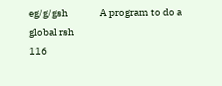eg/g/gsh                A program to do a global rsh
116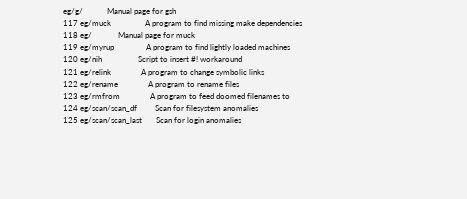eg/g/            Manual page for gsh
117 eg/muck                 A program to find missing make dependencies
118 eg/             Manual page for muck
119 eg/myrup                A program to find lightly loaded machines
120 eg/nih                  Script to insert #! workaround
121 eg/relink               A program to change symbolic links
122 eg/rename               A program to rename files
123 eg/rmfrom               A program to feed doomed filenames to
124 eg/scan/scan_df         Scan for filesystem anomalies
125 eg/scan/scan_last       Scan for login anomalies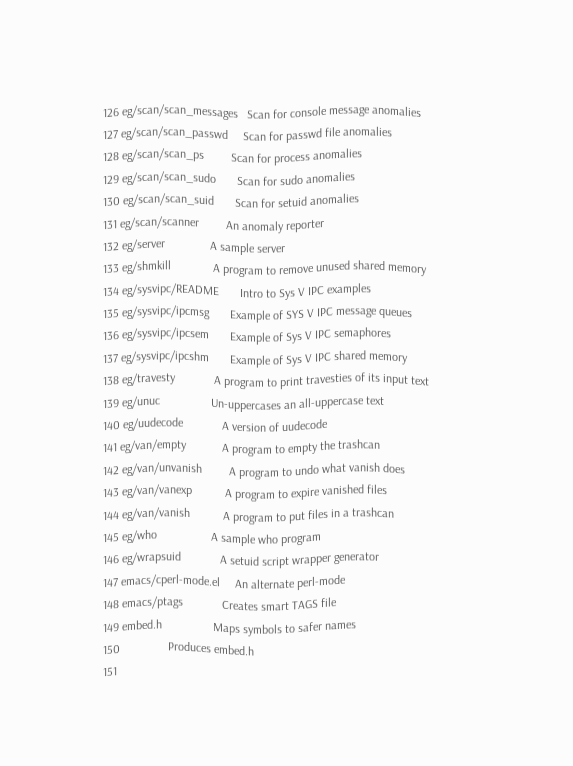126 eg/scan/scan_messages   Scan for console message anomalies
127 eg/scan/scan_passwd     Scan for passwd file anomalies
128 eg/scan/scan_ps         Scan for process anomalies
129 eg/scan/scan_sudo       Scan for sudo anomalies
130 eg/scan/scan_suid       Scan for setuid anomalies
131 eg/scan/scanner         An anomaly reporter
132 eg/server               A sample server
133 eg/shmkill              A program to remove unused shared memory
134 eg/sysvipc/README       Intro to Sys V IPC examples
135 eg/sysvipc/ipcmsg       Example of SYS V IPC message queues
136 eg/sysvipc/ipcsem       Example of Sys V IPC semaphores
137 eg/sysvipc/ipcshm       Example of Sys V IPC shared memory
138 eg/travesty             A program to print travesties of its input text
139 eg/unuc                 Un-uppercases an all-uppercase text
140 eg/uudecode             A version of uudecode
141 eg/van/empty            A program to empty the trashcan
142 eg/van/unvanish         A program to undo what vanish does
143 eg/van/vanexp           A program to expire vanished files
144 eg/van/vanish           A program to put files in a trashcan
145 eg/who                  A sample who program
146 eg/wrapsuid             A setuid script wrapper generator
147 emacs/cperl-mode.el     An alternate perl-mode
148 emacs/ptags             Creates smart TAGS file
149 embed.h                 Maps symbols to safer names
150                Produces embed.h
151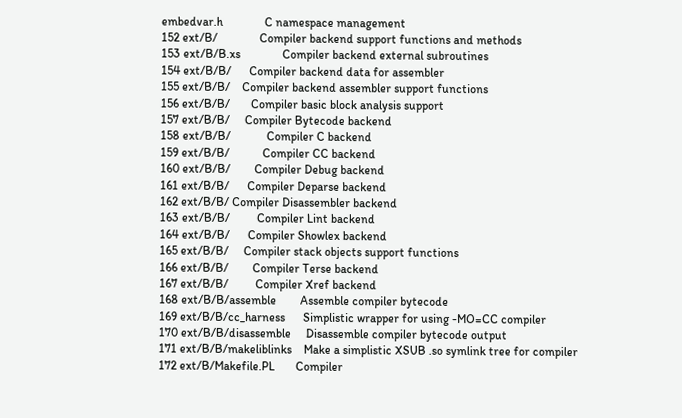embedvar.h              C namespace management
152 ext/B/              Compiler backend support functions and methods
153 ext/B/B.xs              Compiler backend external subroutines
154 ext/B/B/      Compiler backend data for assembler
155 ext/B/B/    Compiler backend assembler support functions
156 ext/B/B/       Compiler basic block analysis support
157 ext/B/B/     Compiler Bytecode backend
158 ext/B/B/            Compiler C backend
159 ext/B/B/           Compiler CC backend
160 ext/B/B/        Compiler Debug backend
161 ext/B/B/      Compiler Deparse backend
162 ext/B/B/ Compiler Disassembler backend
163 ext/B/B/         Compiler Lint backend
164 ext/B/B/      Compiler Showlex backend
165 ext/B/B/     Compiler stack objects support functions
166 ext/B/B/        Compiler Terse backend
167 ext/B/B/         Compiler Xref backend
168 ext/B/B/assemble        Assemble compiler bytecode
169 ext/B/B/cc_harness      Simplistic wrapper for using -MO=CC compiler
170 ext/B/B/disassemble     Disassemble compiler bytecode output
171 ext/B/B/makeliblinks    Make a simplistic XSUB .so symlink tree for compiler
172 ext/B/Makefile.PL       Compiler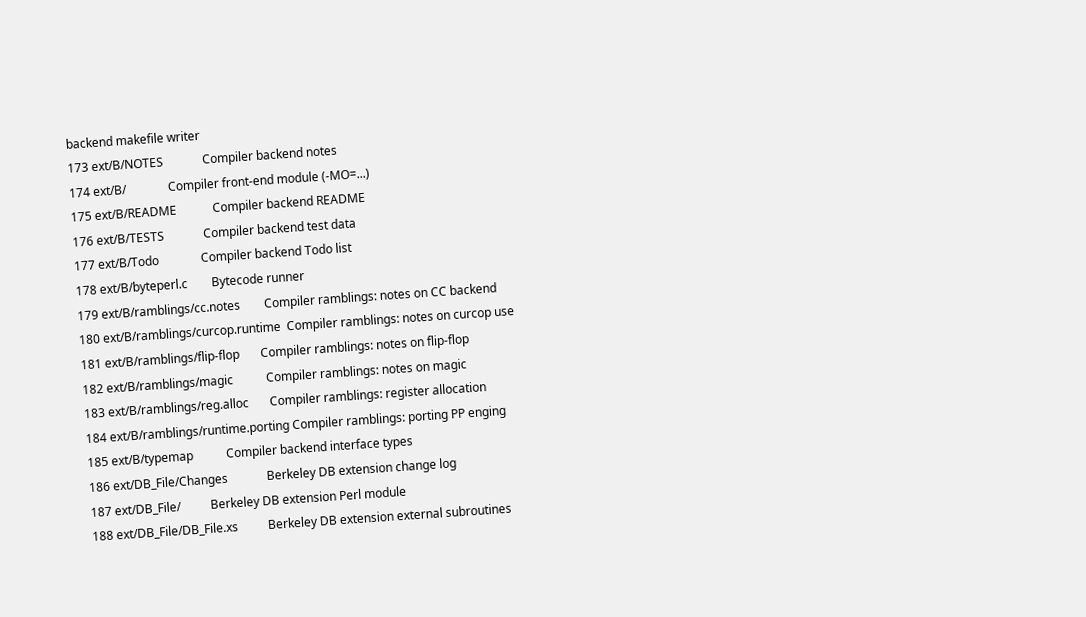backend makefile writer
173 ext/B/NOTES             Compiler backend notes
174 ext/B/              Compiler front-end module (-MO=...)
175 ext/B/README            Compiler backend README
176 ext/B/TESTS             Compiler backend test data
177 ext/B/Todo              Compiler backend Todo list
178 ext/B/byteperl.c        Bytecode runner
179 ext/B/ramblings/cc.notes        Compiler ramblings: notes on CC backend
180 ext/B/ramblings/curcop.runtime  Compiler ramblings: notes on curcop use
181 ext/B/ramblings/flip-flop       Compiler ramblings: notes on flip-flop
182 ext/B/ramblings/magic           Compiler ramblings: notes on magic
183 ext/B/ramblings/reg.alloc       Compiler ramblings: register allocation
184 ext/B/ramblings/runtime.porting Compiler ramblings: porting PP enging
185 ext/B/typemap           Compiler backend interface types
186 ext/DB_File/Changes             Berkeley DB extension change log
187 ext/DB_File/          Berkeley DB extension Perl module
188 ext/DB_File/DB_File.xs          Berkeley DB extension external subroutines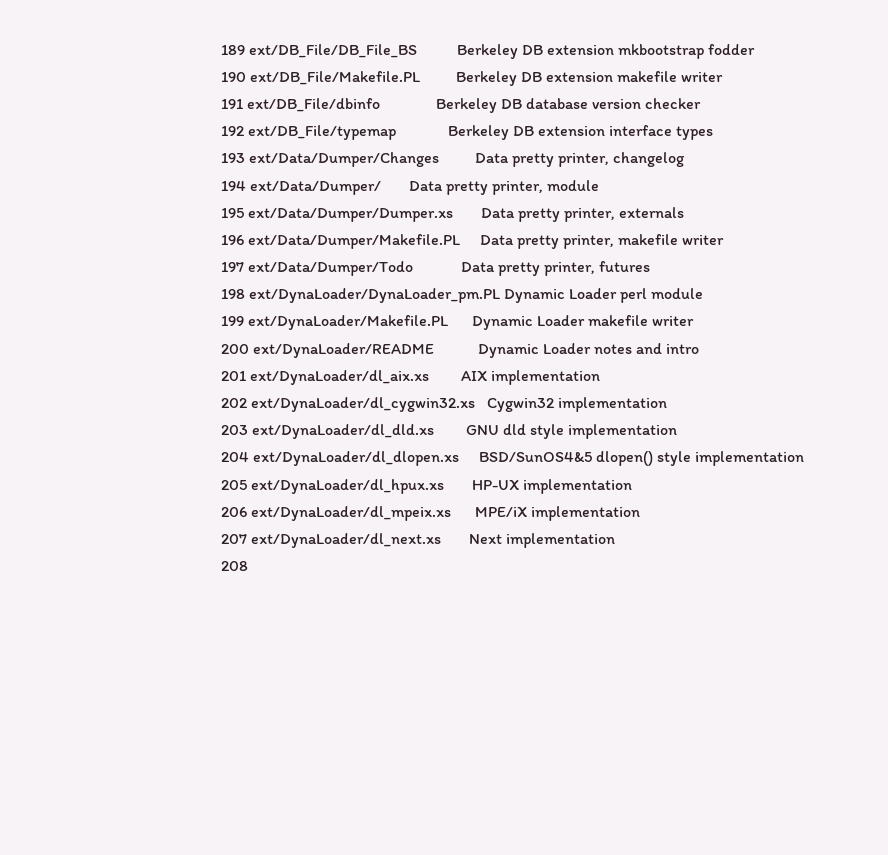189 ext/DB_File/DB_File_BS          Berkeley DB extension mkbootstrap fodder
190 ext/DB_File/Makefile.PL         Berkeley DB extension makefile writer
191 ext/DB_File/dbinfo              Berkeley DB database version checker
192 ext/DB_File/typemap             Berkeley DB extension interface types
193 ext/Data/Dumper/Changes         Data pretty printer, changelog
194 ext/Data/Dumper/       Data pretty printer, module
195 ext/Data/Dumper/Dumper.xs       Data pretty printer, externals
196 ext/Data/Dumper/Makefile.PL     Data pretty printer, makefile writer
197 ext/Data/Dumper/Todo            Data pretty printer, futures
198 ext/DynaLoader/DynaLoader_pm.PL Dynamic Loader perl module
199 ext/DynaLoader/Makefile.PL      Dynamic Loader makefile writer
200 ext/DynaLoader/README           Dynamic Loader notes and intro
201 ext/DynaLoader/dl_aix.xs        AIX implementation
202 ext/DynaLoader/dl_cygwin32.xs   Cygwin32 implementation
203 ext/DynaLoader/dl_dld.xs        GNU dld style implementation
204 ext/DynaLoader/dl_dlopen.xs     BSD/SunOS4&5 dlopen() style implementation
205 ext/DynaLoader/dl_hpux.xs       HP-UX implementation
206 ext/DynaLoader/dl_mpeix.xs      MPE/iX implementation
207 ext/DynaLoader/dl_next.xs       Next implementation
208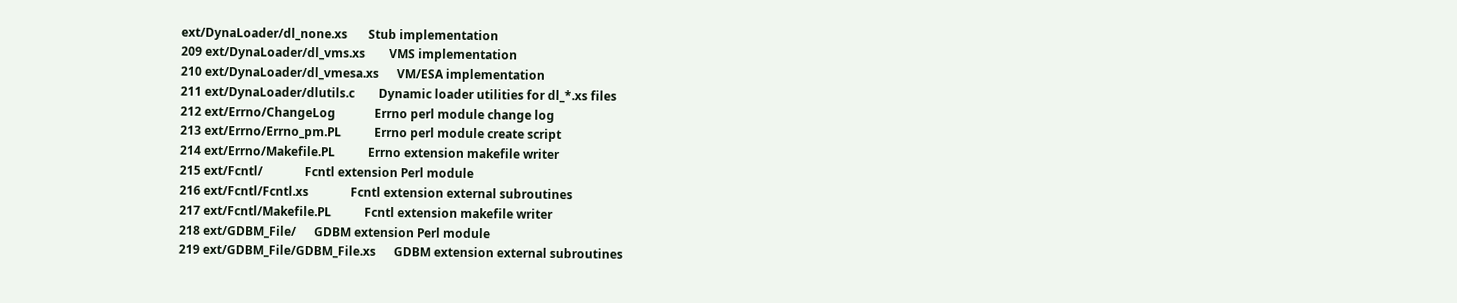ext/DynaLoader/dl_none.xs       Stub implementation
209 ext/DynaLoader/dl_vms.xs        VMS implementation
210 ext/DynaLoader/dl_vmesa.xs      VM/ESA implementation
211 ext/DynaLoader/dlutils.c        Dynamic loader utilities for dl_*.xs files
212 ext/Errno/ChangeLog             Errno perl module change log
213 ext/Errno/Errno_pm.PL           Errno perl module create script
214 ext/Errno/Makefile.PL           Errno extension makefile writer
215 ext/Fcntl/              Fcntl extension Perl module
216 ext/Fcntl/Fcntl.xs              Fcntl extension external subroutines
217 ext/Fcntl/Makefile.PL           Fcntl extension makefile writer
218 ext/GDBM_File/      GDBM extension Perl module
219 ext/GDBM_File/GDBM_File.xs      GDBM extension external subroutines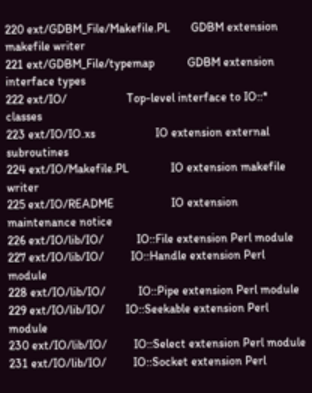220 ext/GDBM_File/Makefile.PL       GDBM extension makefile writer
221 ext/GDBM_File/typemap           GDBM extension interface types
222 ext/IO/                    Top-level interface to IO::* classes
223 ext/IO/IO.xs                    IO extension external subroutines
224 ext/IO/Makefile.PL              IO extension makefile writer
225 ext/IO/README                   IO extension maintenance notice
226 ext/IO/lib/IO/           IO::File extension Perl module
227 ext/IO/lib/IO/         IO::Handle extension Perl module
228 ext/IO/lib/IO/           IO::Pipe extension Perl module
229 ext/IO/lib/IO/       IO::Seekable extension Perl module
230 ext/IO/lib/IO/         IO::Select extension Perl module
231 ext/IO/lib/IO/         IO::Socket extension Perl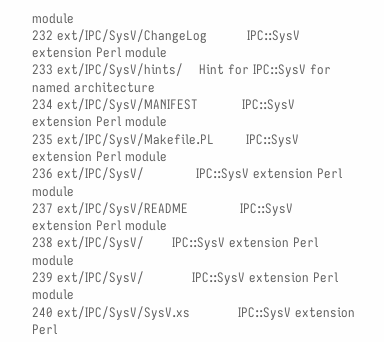module
232 ext/IPC/SysV/ChangeLog          IPC::SysV extension Perl module
233 ext/IPC/SysV/hints/    Hint for IPC::SysV for named architecture
234 ext/IPC/SysV/MANIFEST           IPC::SysV extension Perl module
235 ext/IPC/SysV/Makefile.PL        IPC::SysV extension Perl module
236 ext/IPC/SysV/             IPC::SysV extension Perl module
237 ext/IPC/SysV/README             IPC::SysV extension Perl module
238 ext/IPC/SysV/       IPC::SysV extension Perl module
239 ext/IPC/SysV/            IPC::SysV extension Perl module
240 ext/IPC/SysV/SysV.xs            IPC::SysV extension Perl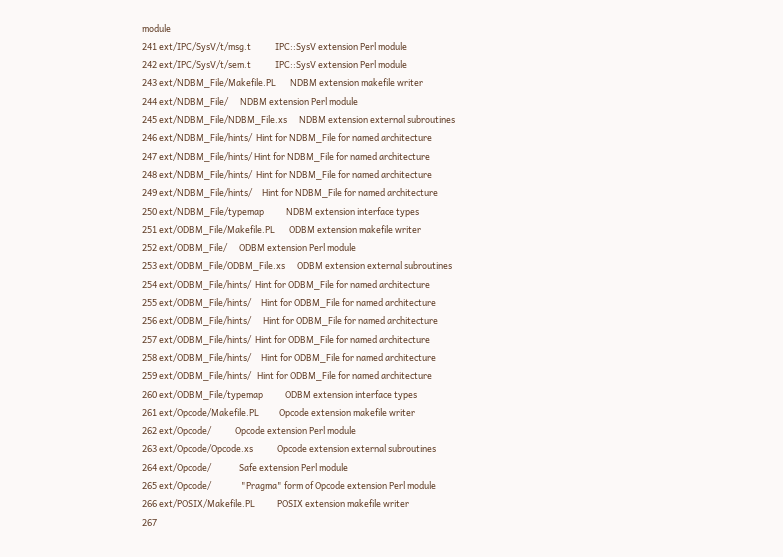module
241 ext/IPC/SysV/t/msg.t            IPC::SysV extension Perl module
242 ext/IPC/SysV/t/sem.t            IPC::SysV extension Perl module
243 ext/NDBM_File/Makefile.PL       NDBM extension makefile writer
244 ext/NDBM_File/      NDBM extension Perl module
245 ext/NDBM_File/NDBM_File.xs      NDBM extension external subroutines
246 ext/NDBM_File/hints/  Hint for NDBM_File for named architecture
247 ext/NDBM_File/hints/ Hint for NDBM_File for named architecture
248 ext/NDBM_File/hints/  Hint for NDBM_File for named architecture
249 ext/NDBM_File/hints/     Hint for NDBM_File for named architecture
250 ext/NDBM_File/typemap           NDBM extension interface types
251 ext/ODBM_File/Makefile.PL       ODBM extension makefile writer
252 ext/ODBM_File/      ODBM extension Perl module
253 ext/ODBM_File/ODBM_File.xs      ODBM extension external subroutines
254 ext/ODBM_File/hints/  Hint for ODBM_File for named architecture
255 ext/ODBM_File/hints/     Hint for ODBM_File for named architecture
256 ext/ODBM_File/hints/      Hint for ODBM_File for named architecture
257 ext/ODBM_File/hints/  Hint for ODBM_File for named architecture
258 ext/ODBM_File/hints/     Hint for ODBM_File for named architecture
259 ext/ODBM_File/hints/   Hint for ODBM_File for named architecture
260 ext/ODBM_File/typemap           ODBM extension interface types
261 ext/Opcode/Makefile.PL          Opcode extension makefile writer
262 ext/Opcode/            Opcode extension Perl module
263 ext/Opcode/Opcode.xs            Opcode extension external subroutines
264 ext/Opcode/              Safe extension Perl module
265 ext/Opcode/               "Pragma" form of Opcode extension Perl module
266 ext/POSIX/Makefile.PL           POSIX extension makefile writer
267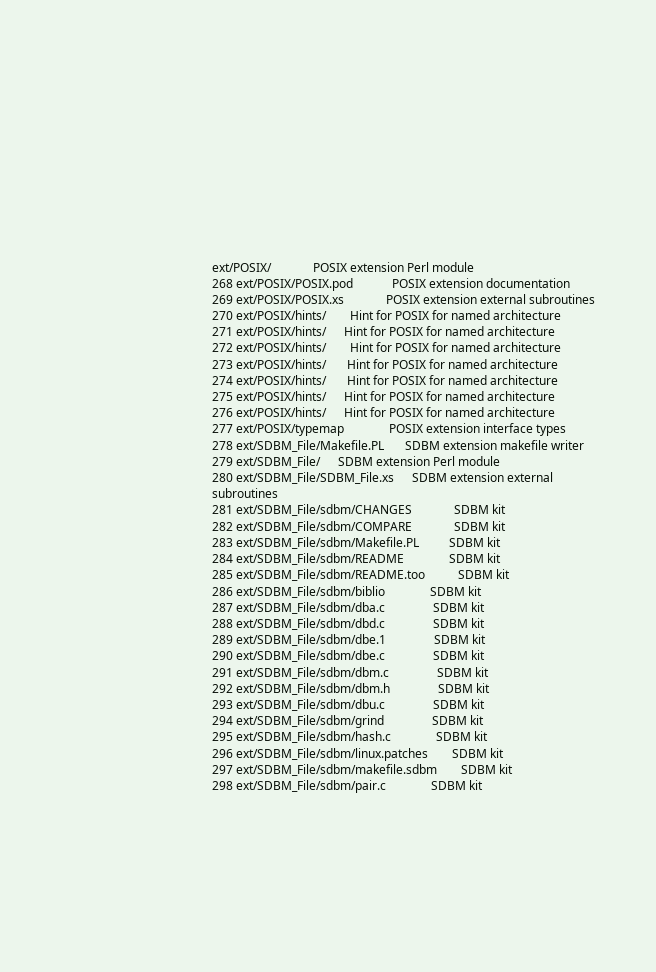ext/POSIX/              POSIX extension Perl module
268 ext/POSIX/POSIX.pod             POSIX extension documentation
269 ext/POSIX/POSIX.xs              POSIX extension external subroutines
270 ext/POSIX/hints/        Hint for POSIX for named architecture
271 ext/POSIX/hints/      Hint for POSIX for named architecture
272 ext/POSIX/hints/        Hint for POSIX for named architecture
273 ext/POSIX/hints/       Hint for POSIX for named architecture
274 ext/POSIX/hints/       Hint for POSIX for named architecture
275 ext/POSIX/hints/      Hint for POSIX for named architecture
276 ext/POSIX/hints/      Hint for POSIX for named architecture
277 ext/POSIX/typemap               POSIX extension interface types
278 ext/SDBM_File/Makefile.PL       SDBM extension makefile writer
279 ext/SDBM_File/      SDBM extension Perl module
280 ext/SDBM_File/SDBM_File.xs      SDBM extension external subroutines
281 ext/SDBM_File/sdbm/CHANGES              SDBM kit
282 ext/SDBM_File/sdbm/COMPARE              SDBM kit
283 ext/SDBM_File/sdbm/Makefile.PL          SDBM kit
284 ext/SDBM_File/sdbm/README               SDBM kit
285 ext/SDBM_File/sdbm/README.too           SDBM kit
286 ext/SDBM_File/sdbm/biblio               SDBM kit
287 ext/SDBM_File/sdbm/dba.c                SDBM kit
288 ext/SDBM_File/sdbm/dbd.c                SDBM kit
289 ext/SDBM_File/sdbm/dbe.1                SDBM kit
290 ext/SDBM_File/sdbm/dbe.c                SDBM kit
291 ext/SDBM_File/sdbm/dbm.c                SDBM kit
292 ext/SDBM_File/sdbm/dbm.h                SDBM kit
293 ext/SDBM_File/sdbm/dbu.c                SDBM kit
294 ext/SDBM_File/sdbm/grind                SDBM kit
295 ext/SDBM_File/sdbm/hash.c               SDBM kit
296 ext/SDBM_File/sdbm/linux.patches        SDBM kit
297 ext/SDBM_File/sdbm/makefile.sdbm        SDBM kit
298 ext/SDBM_File/sdbm/pair.c               SDBM kit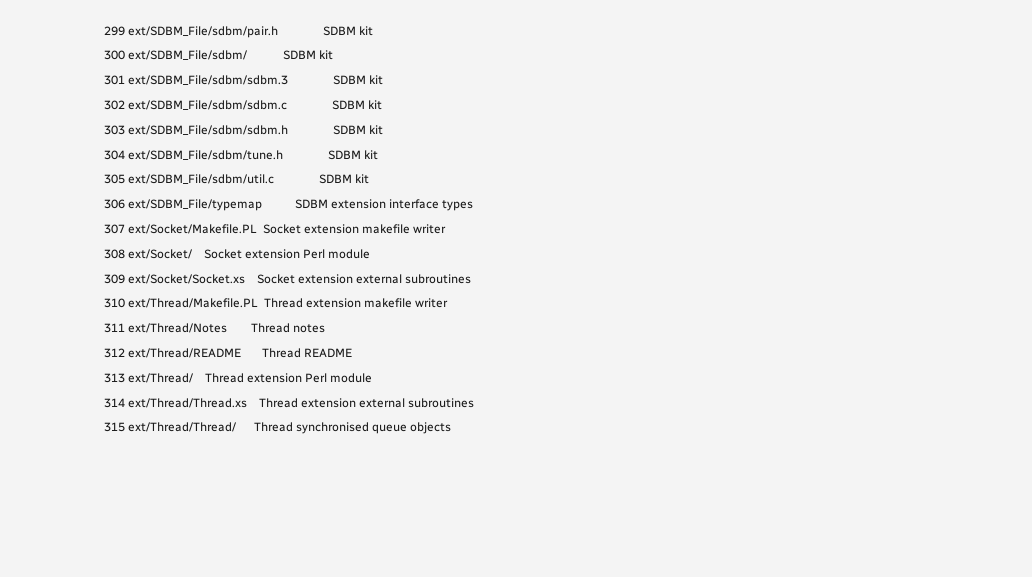299 ext/SDBM_File/sdbm/pair.h               SDBM kit
300 ext/SDBM_File/sdbm/            SDBM kit
301 ext/SDBM_File/sdbm/sdbm.3               SDBM kit
302 ext/SDBM_File/sdbm/sdbm.c               SDBM kit
303 ext/SDBM_File/sdbm/sdbm.h               SDBM kit
304 ext/SDBM_File/sdbm/tune.h               SDBM kit
305 ext/SDBM_File/sdbm/util.c               SDBM kit
306 ext/SDBM_File/typemap           SDBM extension interface types
307 ext/Socket/Makefile.PL  Socket extension makefile writer
308 ext/Socket/    Socket extension Perl module
309 ext/Socket/Socket.xs    Socket extension external subroutines
310 ext/Thread/Makefile.PL  Thread extension makefile writer
311 ext/Thread/Notes        Thread notes
312 ext/Thread/README       Thread README
313 ext/Thread/    Thread extension Perl module
314 ext/Thread/Thread.xs    Thread extension external subroutines
315 ext/Thread/Thread/      Thread synchronised queue objects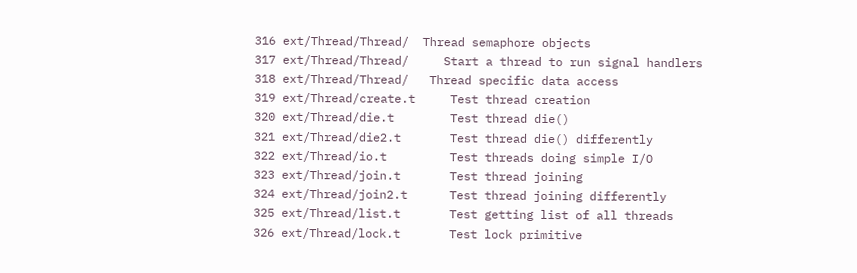316 ext/Thread/Thread/  Thread semaphore objects
317 ext/Thread/Thread/     Start a thread to run signal handlers
318 ext/Thread/Thread/   Thread specific data access
319 ext/Thread/create.t     Test thread creation
320 ext/Thread/die.t        Test thread die()
321 ext/Thread/die2.t       Test thread die() differently
322 ext/Thread/io.t         Test threads doing simple I/O
323 ext/Thread/join.t       Test thread joining
324 ext/Thread/join2.t      Test thread joining differently
325 ext/Thread/list.t       Test getting list of all threads
326 ext/Thread/lock.t       Test lock primitive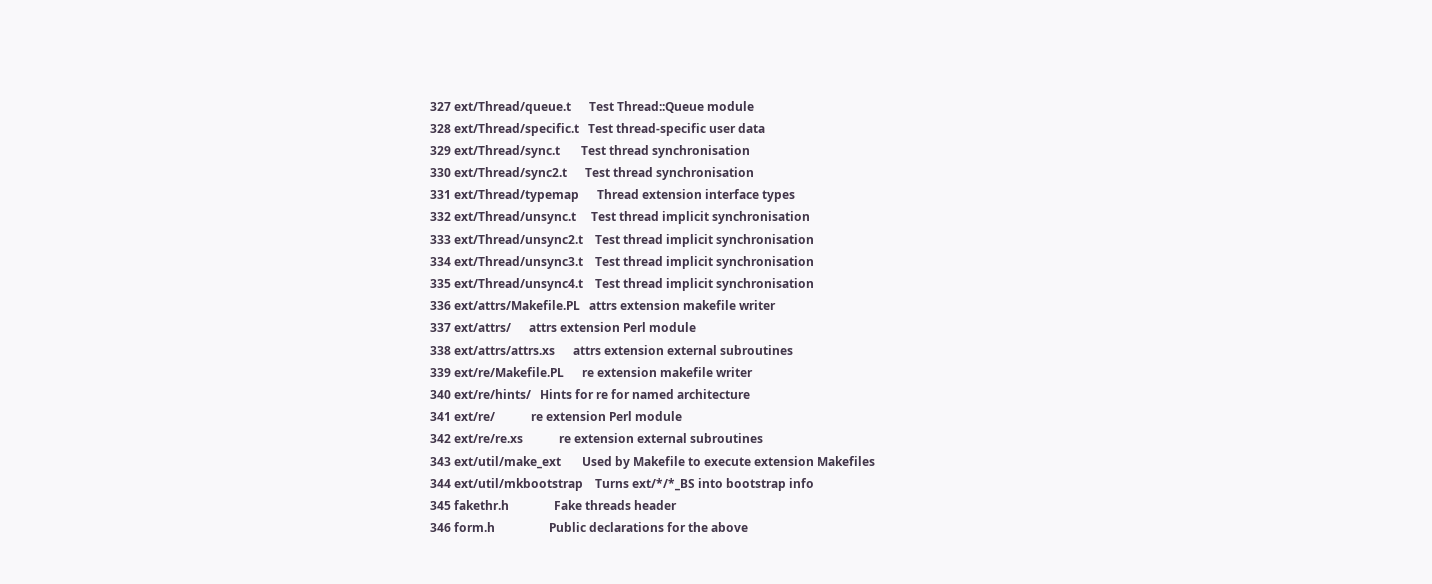327 ext/Thread/queue.t      Test Thread::Queue module
328 ext/Thread/specific.t   Test thread-specific user data
329 ext/Thread/sync.t       Test thread synchronisation
330 ext/Thread/sync2.t      Test thread synchronisation
331 ext/Thread/typemap      Thread extension interface types
332 ext/Thread/unsync.t     Test thread implicit synchronisation
333 ext/Thread/unsync2.t    Test thread implicit synchronisation
334 ext/Thread/unsync3.t    Test thread implicit synchronisation
335 ext/Thread/unsync4.t    Test thread implicit synchronisation
336 ext/attrs/Makefile.PL   attrs extension makefile writer
337 ext/attrs/      attrs extension Perl module
338 ext/attrs/attrs.xs      attrs extension external subroutines
339 ext/re/Makefile.PL      re extension makefile writer
340 ext/re/hints/   Hints for re for named architecture
341 ext/re/            re extension Perl module
342 ext/re/re.xs            re extension external subroutines
343 ext/util/make_ext       Used by Makefile to execute extension Makefiles
344 ext/util/mkbootstrap    Turns ext/*/*_BS into bootstrap info
345 fakethr.h               Fake threads header
346 form.h                  Public declarations for the above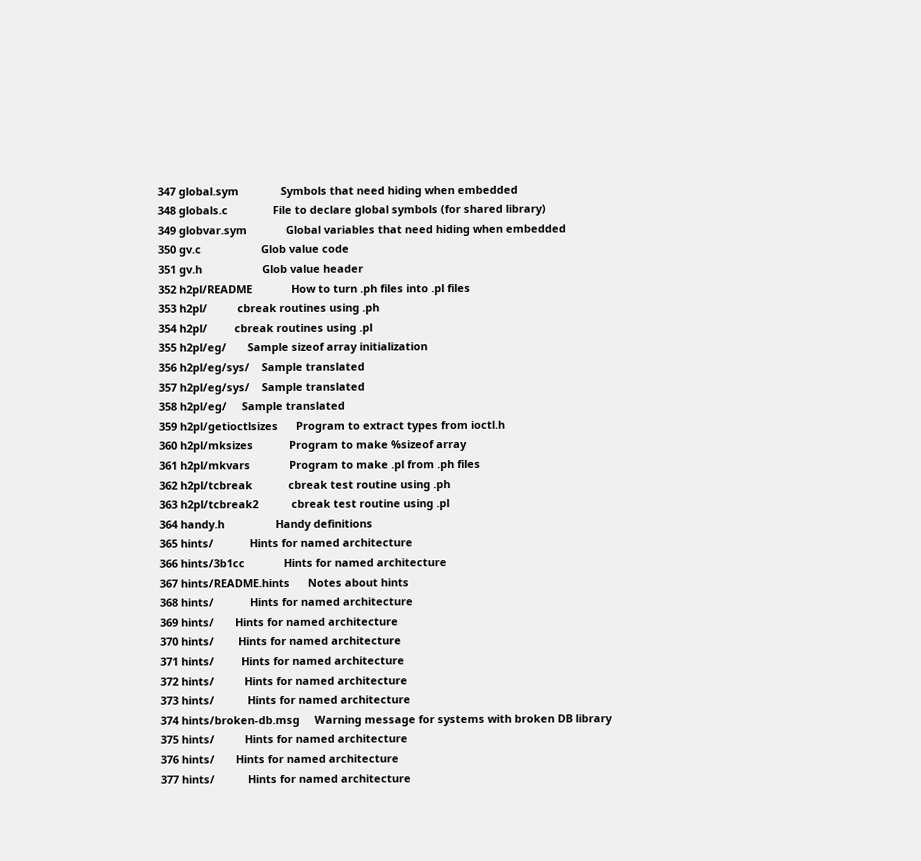347 global.sym              Symbols that need hiding when embedded
348 globals.c               File to declare global symbols (for shared library)
349 globvar.sym             Global variables that need hiding when embedded
350 gv.c                    Glob value code
351 gv.h                    Glob value header
352 h2pl/README             How to turn .ph files into .pl files
353 h2pl/          cbreak routines using .ph
354 h2pl/         cbreak routines using .pl
355 h2pl/eg/       Sample sizeof array initialization
356 h2pl/eg/sys/    Sample translated
357 h2pl/eg/sys/    Sample translated
358 h2pl/eg/     Sample translated
359 h2pl/getioctlsizes      Program to extract types from ioctl.h
360 h2pl/mksizes            Program to make %sizeof array
361 h2pl/mkvars             Program to make .pl from .ph files
362 h2pl/tcbreak            cbreak test routine using .ph
363 h2pl/tcbreak2           cbreak test routine using .pl
364 handy.h                 Handy definitions
365 hints/            Hints for named architecture
366 hints/3b1cc             Hints for named architecture
367 hints/README.hints      Notes about hints
368 hints/            Hints for named architecture
369 hints/       Hints for named architecture
370 hints/        Hints for named architecture
371 hints/         Hints for named architecture
372 hints/          Hints for named architecture
373 hints/           Hints for named architecture
374 hints/broken-db.msg     Warning message for systems with broken DB library
375 hints/          Hints for named architecture
376 hints/       Hints for named architecture
377 hints/           Hints for named architecture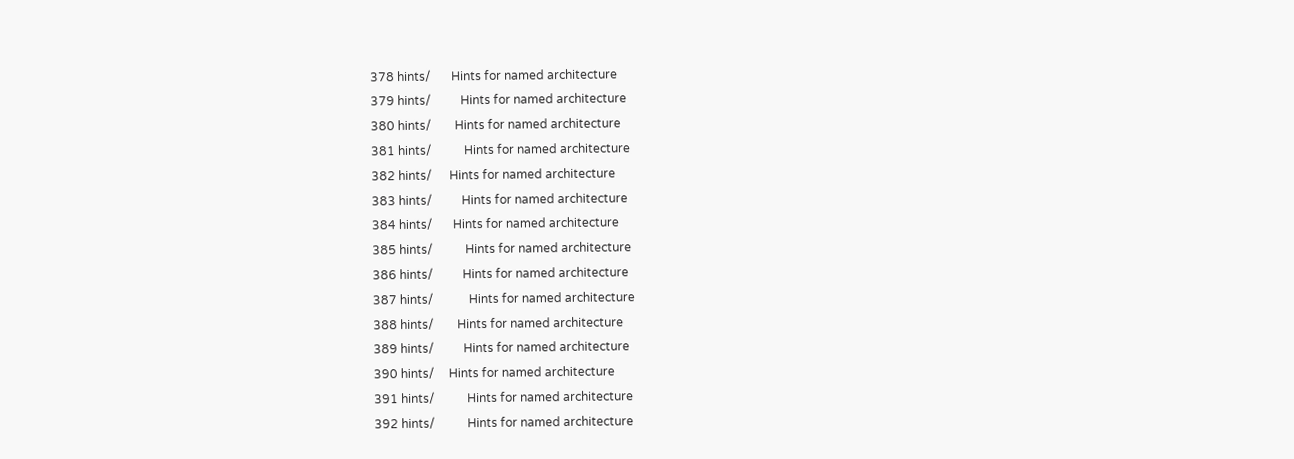378 hints/       Hints for named architecture
379 hints/          Hints for named architecture
380 hints/        Hints for named architecture
381 hints/           Hints for named architecture
382 hints/      Hints for named architecture
383 hints/          Hints for named architecture
384 hints/       Hints for named architecture
385 hints/           Hints for named architecture
386 hints/          Hints for named architecture
387 hints/            Hints for named architecture
388 hints/        Hints for named architecture
389 hints/          Hints for named architecture
390 hints/     Hints for named architecture
391 hints/           Hints for named architecture
392 hints/           Hints for named architecture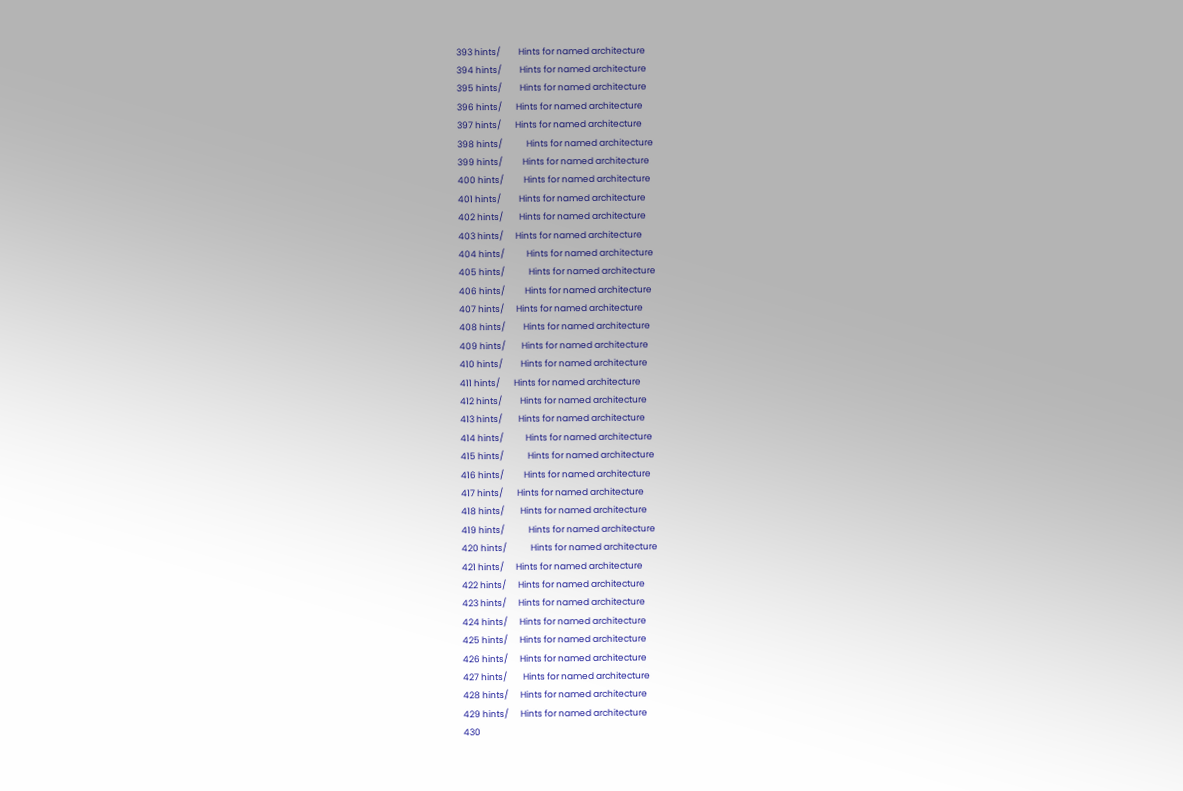393 hints/         Hints for named architecture
394 hints/         Hints for named architecture
395 hints/         Hints for named architecture
396 hints/       Hints for named architecture
397 hints/       Hints for named architecture
398 hints/            Hints for named architecture
399 hints/          Hints for named architecture
400 hints/          Hints for named architecture
401 hints/         Hints for named architecture
402 hints/        Hints for named architecture
403 hints/      Hints for named architecture
404 hints/           Hints for named architecture
405 hints/            Hints for named architecture
406 hints/          Hints for named architecture
407 hints/      Hints for named architecture
408 hints/         Hints for named architecture
409 hints/        Hints for named architecture
410 hints/         Hints for named architecture
411 hints/       Hints for named architecture
412 hints/         Hints for named architecture
413 hints/        Hints for named architecture
414 hints/           Hints for named architecture
415 hints/            Hints for named architecture
416 hints/          Hints for named architecture
417 hints/       Hints for named architecture
418 hints/        Hints for named architecture
419 hints/            Hints for named architecture
420 hints/            Hints for named architecture
421 hints/      Hints for named architecture
422 hints/      Hints for named architecture
423 hints/      Hints for named architecture
424 hints/      Hints for named architecture
425 hints/      Hints for named architecture
426 hints/      Hints for named architecture
427 hints/        Hints for named architecture
428 hints/      Hints for named architecture
429 hints/      Hints for named architecture
430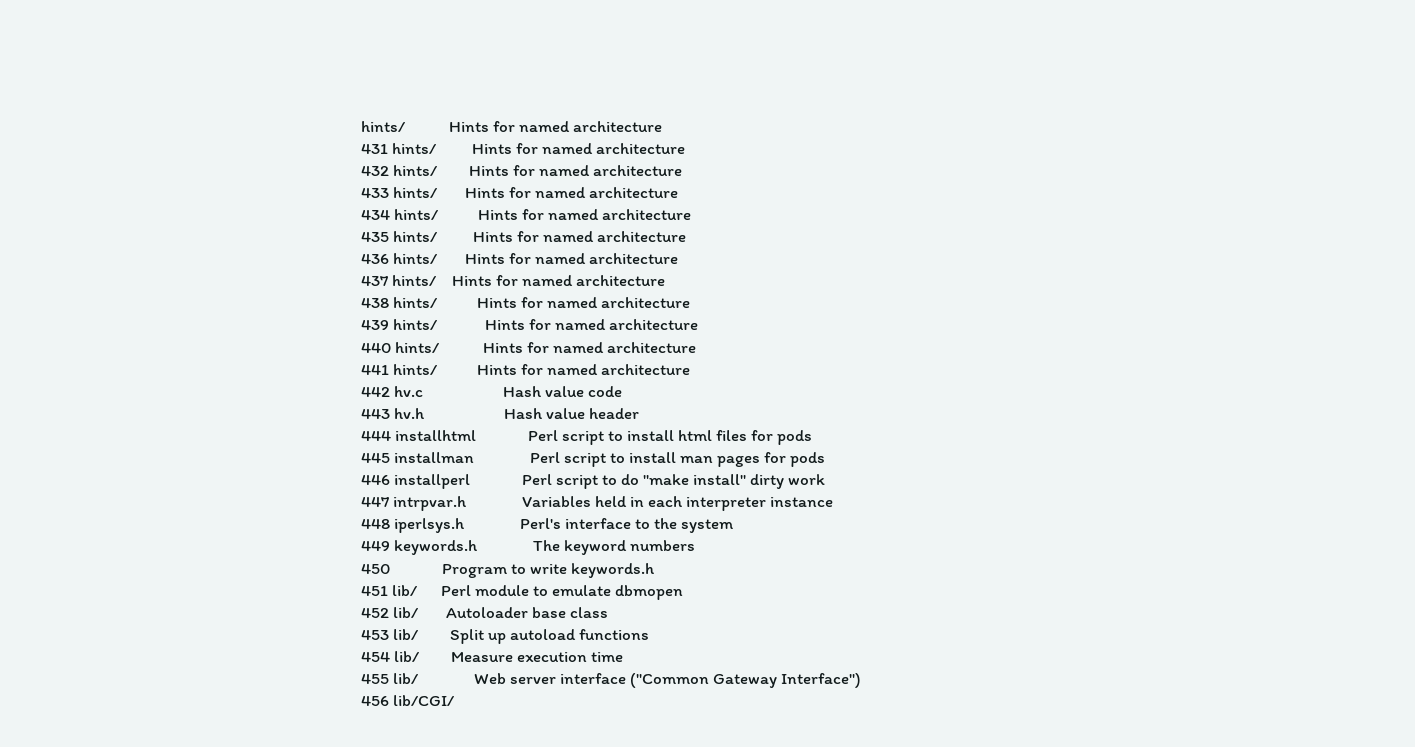hints/           Hints for named architecture
431 hints/         Hints for named architecture
432 hints/        Hints for named architecture
433 hints/       Hints for named architecture
434 hints/          Hints for named architecture
435 hints/         Hints for named architecture
436 hints/       Hints for named architecture
437 hints/    Hints for named architecture
438 hints/          Hints for named architecture
439 hints/            Hints for named architecture
440 hints/           Hints for named architecture
441 hints/          Hints for named architecture
442 hv.c                    Hash value code
443 hv.h                    Hash value header
444 installhtml             Perl script to install html files for pods
445 installman              Perl script to install man pages for pods
446 installperl             Perl script to do "make install" dirty work
447 intrpvar.h              Variables held in each interpreter instance
448 iperlsys.h              Perl's interface to the system
449 keywords.h              The keyword numbers
450             Program to write keywords.h
451 lib/      Perl module to emulate dbmopen
452 lib/       Autoloader base class
453 lib/        Split up autoload functions
454 lib/        Measure execution time
455 lib/              Web server interface ("Common Gateway Interface")
456 lib/CGI/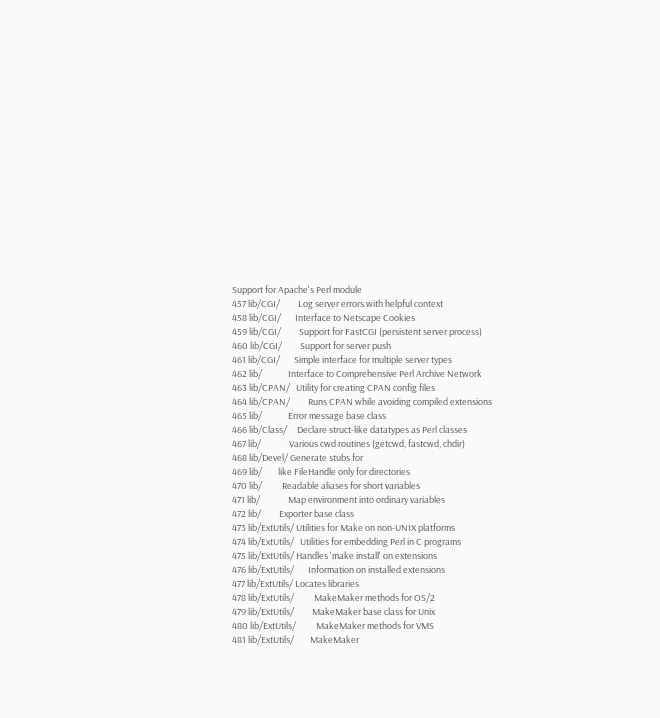Support for Apache's Perl module
457 lib/CGI/         Log server errors with helpful context
458 lib/CGI/       Interface to Netscape Cookies
459 lib/CGI/         Support for FastCGI (persistent server process)
460 lib/CGI/         Support for server push
461 lib/CGI/       Simple interface for multiple server types
462 lib/             Interface to Comprehensive Perl Archive Network
463 lib/CPAN/   Utility for creating CPAN config files
464 lib/CPAN/         Runs CPAN while avoiding compiled extensions
465 lib/             Error message base class
466 lib/Class/     Declare struct-like datatypes as Perl classes
467 lib/              Various cwd routines (getcwd, fastcwd, chdir)
468 lib/Devel/ Generate stubs for
469 lib/        like FileHandle only for directories
470 lib/          Readable aliases for short variables
471 lib/              Map environment into ordinary variables
472 lib/         Exporter base class
473 lib/ExtUtils/ Utilities for Make on non-UNIX platforms
474 lib/ExtUtils/   Utilities for embedding Perl in C programs
475 lib/ExtUtils/ Handles 'make install' on extensions
476 lib/ExtUtils/       Information on installed extensions
477 lib/ExtUtils/ Locates libraries
478 lib/ExtUtils/          MakeMaker methods for OS/2
479 lib/ExtUtils/         MakeMaker base class for Unix
480 lib/ExtUtils/          MakeMaker methods for VMS
481 lib/ExtUtils/        MakeMaker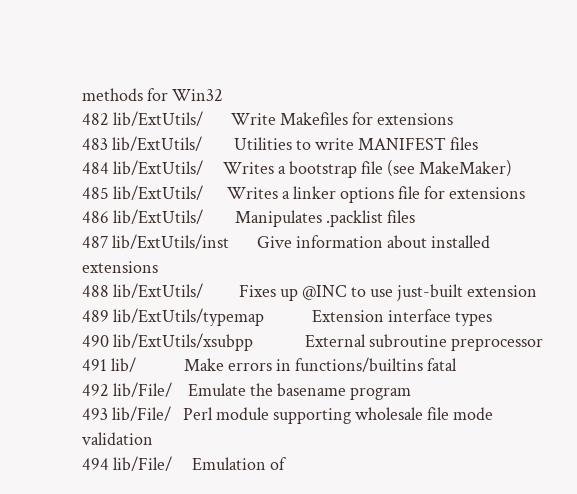methods for Win32
482 lib/ExtUtils/       Write Makefiles for extensions
483 lib/ExtUtils/        Utilities to write MANIFEST files
484 lib/ExtUtils/     Writes a bootstrap file (see MakeMaker)
485 lib/ExtUtils/      Writes a linker options file for extensions
486 lib/ExtUtils/        Manipulates .packlist files
487 lib/ExtUtils/inst       Give information about installed extensions
488 lib/ExtUtils/         Fixes up @INC to use just-built extension
489 lib/ExtUtils/typemap            Extension interface types
490 lib/ExtUtils/xsubpp             External subroutine preprocessor
491 lib/            Make errors in functions/builtins fatal
492 lib/File/    Emulate the basename program
493 lib/File/   Perl module supporting wholesale file mode validation
494 lib/File/     Emulation of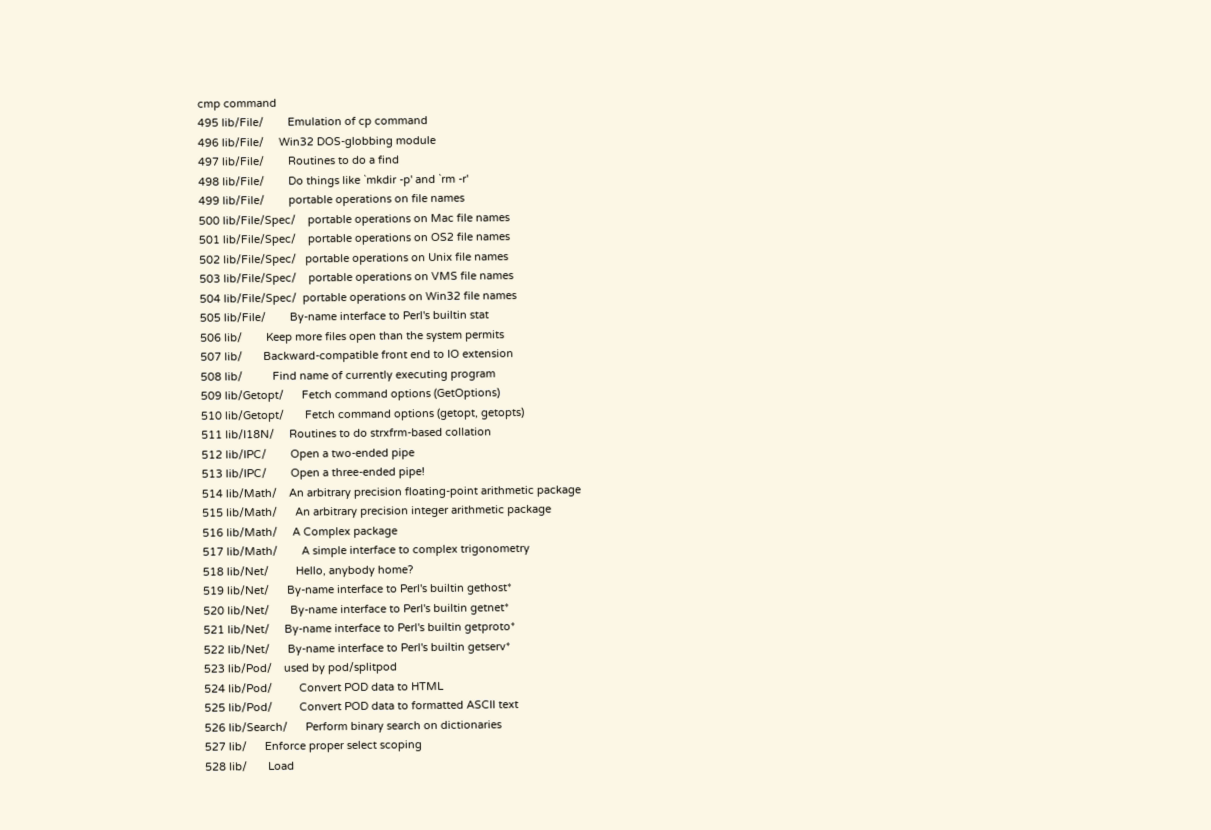cmp command
495 lib/File/        Emulation of cp command
496 lib/File/     Win32 DOS-globbing module
497 lib/File/        Routines to do a find
498 lib/File/        Do things like `mkdir -p' and `rm -r'
499 lib/File/        portable operations on file names
500 lib/File/Spec/    portable operations on Mac file names
501 lib/File/Spec/    portable operations on OS2 file names
502 lib/File/Spec/   portable operations on Unix file names
503 lib/File/Spec/    portable operations on VMS file names
504 lib/File/Spec/  portable operations on Win32 file names
505 lib/File/        By-name interface to Perl's builtin stat
506 lib/        Keep more files open than the system permits
507 lib/       Backward-compatible front end to IO extension
508 lib/          Find name of currently executing program
509 lib/Getopt/      Fetch command options (GetOptions)
510 lib/Getopt/       Fetch command options (getopt, getopts)
511 lib/I18N/     Routines to do strxfrm-based collation
512 lib/IPC/        Open a two-ended pipe
513 lib/IPC/        Open a three-ended pipe!
514 lib/Math/    An arbitrary precision floating-point arithmetic package
515 lib/Math/      An arbitrary precision integer arithmetic package
516 lib/Math/     A Complex package
517 lib/Math/        A simple interface to complex trigonometry
518 lib/Net/         Hello, anybody home?
519 lib/Net/      By-name interface to Perl's builtin gethost*
520 lib/Net/       By-name interface to Perl's builtin getnet*
521 lib/Net/     By-name interface to Perl's builtin getproto*
522 lib/Net/      By-name interface to Perl's builtin getserv*
523 lib/Pod/    used by pod/splitpod
524 lib/Pod/         Convert POD data to HTML
525 lib/Pod/         Convert POD data to formatted ASCII text
526 lib/Search/      Perform binary search on dictionaries
527 lib/      Enforce proper select scoping
528 lib/       Load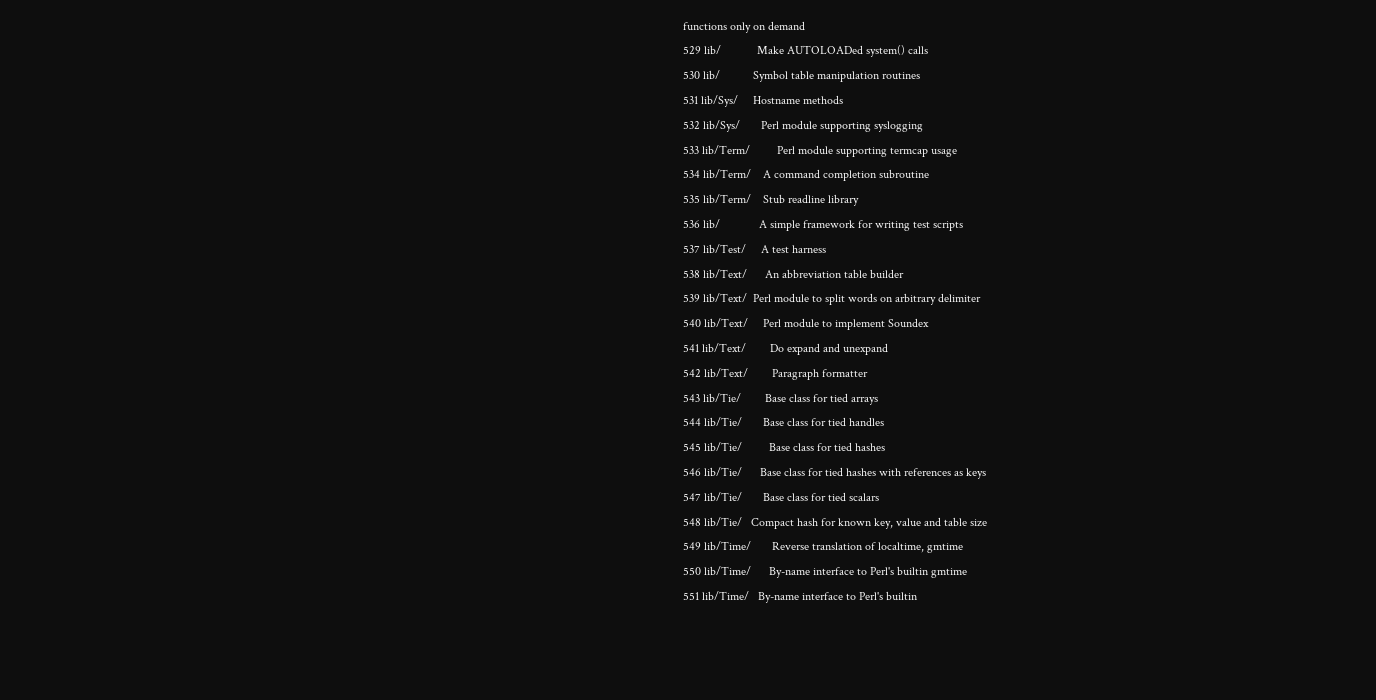functions only on demand
529 lib/            Make AUTOLOADed system() calls
530 lib/           Symbol table manipulation routines
531 lib/Sys/     Hostname methods
532 lib/Sys/       Perl module supporting syslogging
533 lib/Term/         Perl module supporting termcap usage
534 lib/Term/    A command completion subroutine
535 lib/Term/    Stub readline library
536 lib/             A simple framework for writing test scripts
537 lib/Test/     A test harness
538 lib/Text/      An abbreviation table builder
539 lib/Text/  Perl module to split words on arbitrary delimiter
540 lib/Text/     Perl module to implement Soundex
541 lib/Text/        Do expand and unexpand
542 lib/Text/        Paragraph formatter
543 lib/Tie/        Base class for tied arrays
544 lib/Tie/       Base class for tied handles
545 lib/Tie/         Base class for tied hashes
546 lib/Tie/      Base class for tied hashes with references as keys
547 lib/Tie/       Base class for tied scalars
548 lib/Tie/   Compact hash for known key, value and table size
549 lib/Time/       Reverse translation of localtime, gmtime
550 lib/Time/      By-name interface to Perl's builtin gmtime
551 lib/Time/   By-name interface to Perl's builtin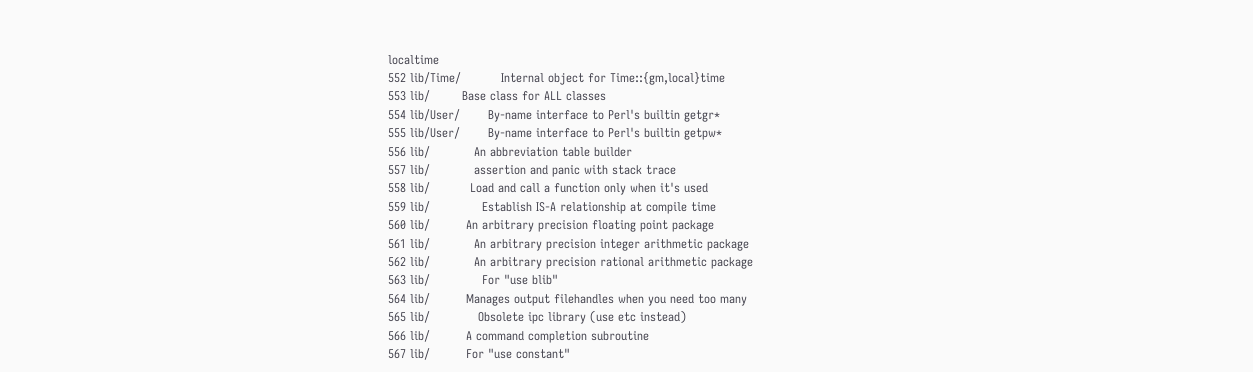localtime
552 lib/Time/          Internal object for Time::{gm,local}time
553 lib/        Base class for ALL classes
554 lib/User/       By-name interface to Perl's builtin getgr*
555 lib/User/       By-name interface to Perl's builtin getpw*
556 lib/           An abbreviation table builder
557 lib/           assertion and panic with stack trace
558 lib/          Load and call a function only when it's used
559 lib/             Establish IS-A relationship at compile time
560 lib/         An arbitrary precision floating point package
561 lib/           An arbitrary precision integer arithmetic package
562 lib/           An arbitrary precision rational arithmetic package
563 lib/             For "use blib"
564 lib/         Manages output filehandles when you need too many
565 lib/            Obsolete ipc library (use etc instead)
566 lib/         A command completion subroutine
567 lib/         For "use constant"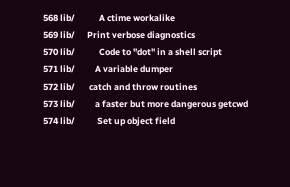568 lib/            A ctime workalike
569 lib/      Print verbose diagnostics
570 lib/            Code to "dot" in a shell script
571 lib/          A variable dumper
572 lib/       catch and throw routines
573 lib/          a faster but more dangerous getcwd
574 lib/           Set up object field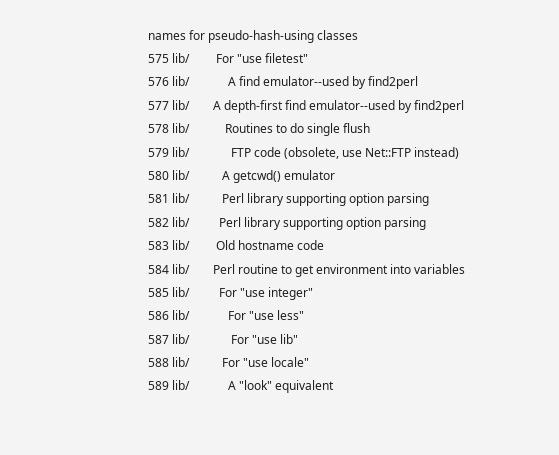names for pseudo-hash-using classes
575 lib/         For "use filetest"
576 lib/             A find emulator--used by find2perl
577 lib/        A depth-first find emulator--used by find2perl
578 lib/            Routines to do single flush
579 lib/              FTP code (obsolete, use Net::FTP instead)
580 lib/           A getcwd() emulator
581 lib/           Perl library supporting option parsing
582 lib/          Perl library supporting option parsing
583 lib/         Old hostname code
584 lib/        Perl routine to get environment into variables
585 lib/          For "use integer"
586 lib/             For "use less"
587 lib/              For "use lib"
588 lib/           For "use locale"
589 lib/             A "look" equivalent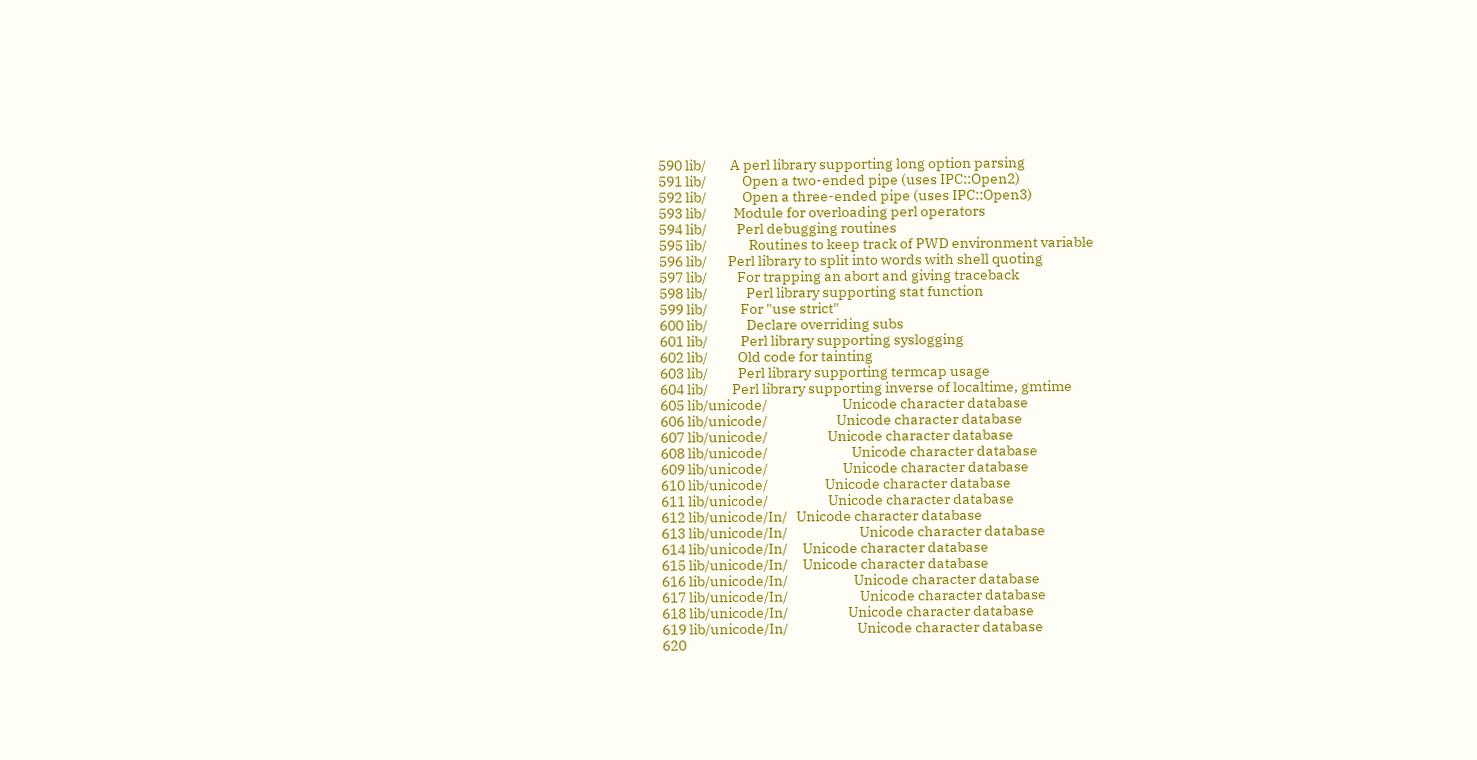590 lib/        A perl library supporting long option parsing
591 lib/            Open a two-ended pipe (uses IPC::Open2)
592 lib/            Open a three-ended pipe (uses IPC::Open3)
593 lib/         Module for overloading perl operators
594 lib/          Perl debugging routines
595 lib/              Routines to keep track of PWD environment variable
596 lib/       Perl library to split into words with shell quoting
597 lib/          For trapping an abort and giving traceback
598 lib/             Perl library supporting stat function
599 lib/           For "use strict"
600 lib/             Declare overriding subs
601 lib/           Perl library supporting syslogging
602 lib/          Old code for tainting
603 lib/          Perl library supporting termcap usage
604 lib/        Perl library supporting inverse of localtime, gmtime
605 lib/unicode/                         Unicode character database
606 lib/unicode/                       Unicode character database
607 lib/unicode/                    Unicode character database
608 lib/unicode/                            Unicode character database
609 lib/unicode/                         Unicode character database
610 lib/unicode/                   Unicode character database
611 lib/unicode/                    Unicode character database
612 lib/unicode/In/   Unicode character database
613 lib/unicode/In/                        Unicode character database
614 lib/unicode/In/     Unicode character database
615 lib/unicode/In/     Unicode character database
616 lib/unicode/In/                      Unicode character database
617 lib/unicode/In/                        Unicode character database
618 lib/unicode/In/                    Unicode character database
619 lib/unicode/In/                       Unicode character database
620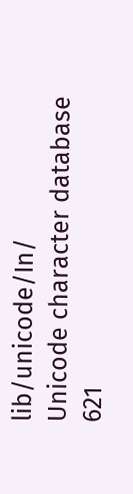lib/unicode/In/                 Unicode character database
621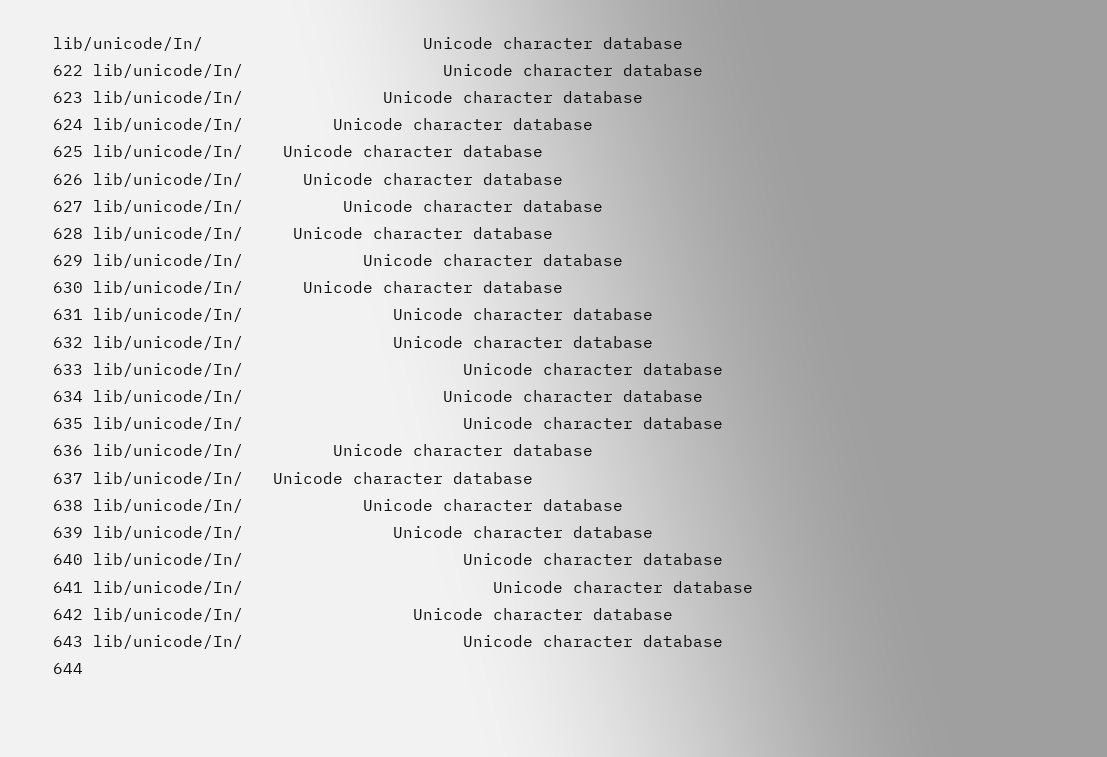lib/unicode/In/                      Unicode character database
622 lib/unicode/In/                    Unicode character database
623 lib/unicode/In/              Unicode character database
624 lib/unicode/In/         Unicode character database
625 lib/unicode/In/    Unicode character database
626 lib/unicode/In/      Unicode character database
627 lib/unicode/In/          Unicode character database
628 lib/unicode/In/     Unicode character database
629 lib/unicode/In/            Unicode character database
630 lib/unicode/In/      Unicode character database
631 lib/unicode/In/               Unicode character database
632 lib/unicode/In/               Unicode character database
633 lib/unicode/In/                      Unicode character database
634 lib/unicode/In/                    Unicode character database
635 lib/unicode/In/                      Unicode character database
636 lib/unicode/In/         Unicode character database
637 lib/unicode/In/   Unicode character database
638 lib/unicode/In/            Unicode character database
639 lib/unicode/In/               Unicode character database
640 lib/unicode/In/                      Unicode character database
641 lib/unicode/In/                         Unicode character database
642 lib/unicode/In/                 Unicode character database
643 lib/unicode/In/                      Unicode character database
644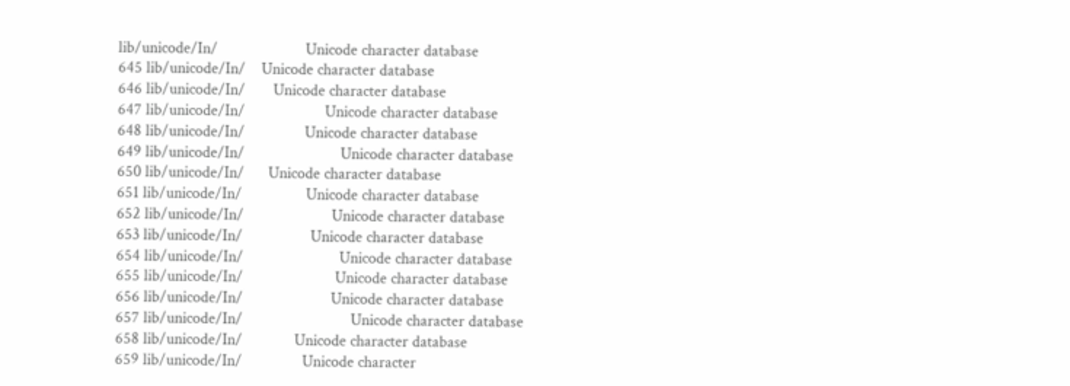lib/unicode/In/                      Unicode character database
645 lib/unicode/In/    Unicode character database
646 lib/unicode/In/       Unicode character database
647 lib/unicode/In/                    Unicode character database
648 lib/unicode/In/               Unicode character database
649 lib/unicode/In/                        Unicode character database
650 lib/unicode/In/      Unicode character database
651 lib/unicode/In/                Unicode character database
652 lib/unicode/In/                      Unicode character database
653 lib/unicode/In/                 Unicode character database
654 lib/unicode/In/                        Unicode character database
655 lib/unicode/In/                       Unicode character database
656 lib/unicode/In/                      Unicode character database
657 lib/unicode/In/                           Unicode character database
658 lib/unicode/In/             Unicode character database
659 lib/unicode/In/               Unicode character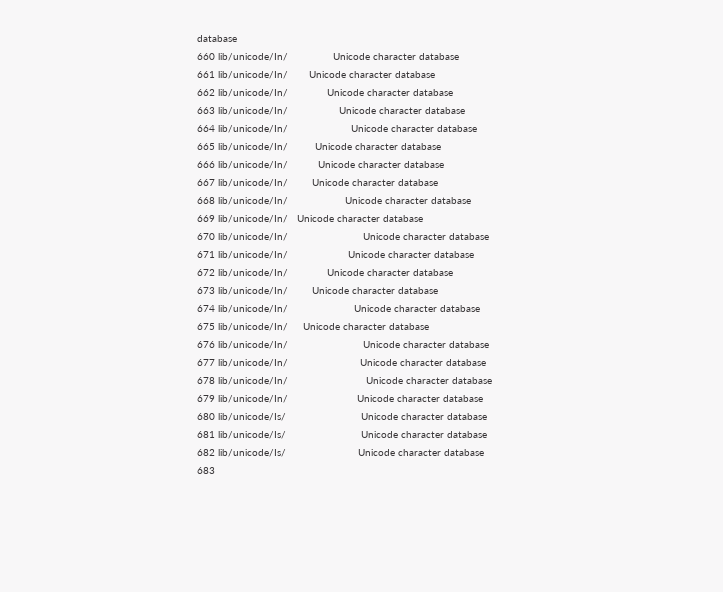database
660 lib/unicode/In/               Unicode character database
661 lib/unicode/In/       Unicode character database
662 lib/unicode/In/             Unicode character database
663 lib/unicode/In/                 Unicode character database
664 lib/unicode/In/                     Unicode character database
665 lib/unicode/In/         Unicode character database
666 lib/unicode/In/          Unicode character database
667 lib/unicode/In/        Unicode character database
668 lib/unicode/In/                   Unicode character database
669 lib/unicode/In/   Unicode character database
670 lib/unicode/In/                         Unicode character database
671 lib/unicode/In/                    Unicode character database
672 lib/unicode/In/             Unicode character database
673 lib/unicode/In/        Unicode character database
674 lib/unicode/In/                      Unicode character database
675 lib/unicode/In/     Unicode character database
676 lib/unicode/In/                         Unicode character database
677 lib/unicode/In/                        Unicode character database
678 lib/unicode/In/                          Unicode character database
679 lib/unicode/In/                       Unicode character database
680 lib/unicode/Is/                         Unicode character database
681 lib/unicode/Is/                         Unicode character database
682 lib/unicode/Is/                        Unicode character database
683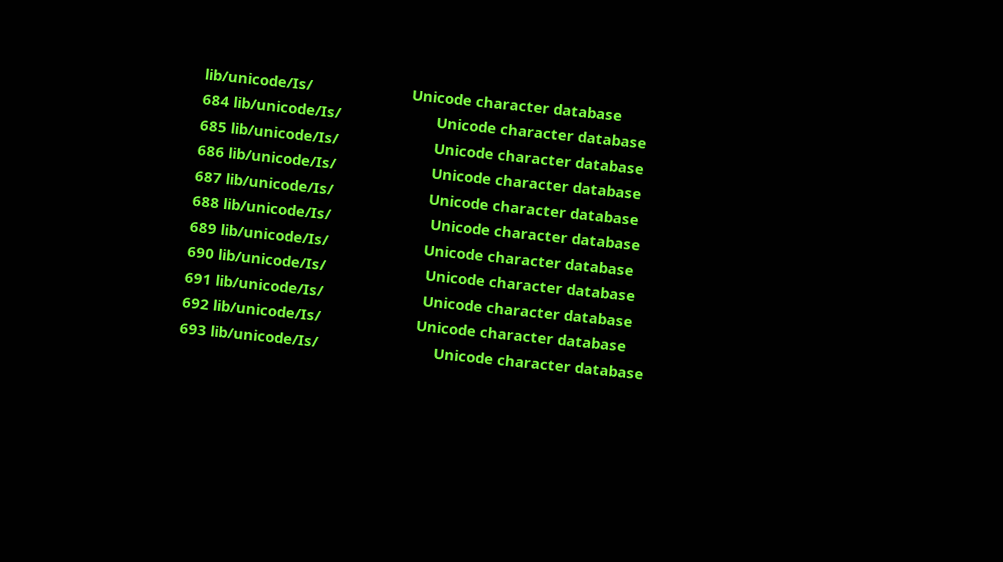lib/unicode/Is/                         Unicode character database
684 lib/unicode/Is/                        Unicode character database
685 lib/unicode/Is/                        Unicode character database
686 lib/unicode/Is/                        Unicode character database
687 lib/unicode/Is/                        Unicode character database
688 lib/unicode/Is/                         Unicode character database
689 lib/unicode/Is/                        Unicode character database
690 lib/unicode/Is/                         Unicode character database
691 lib/unicode/Is/                         Unicode character database
692 lib/unicode/Is/                        Unicode character database
693 lib/unicode/Is/                             Unicode character database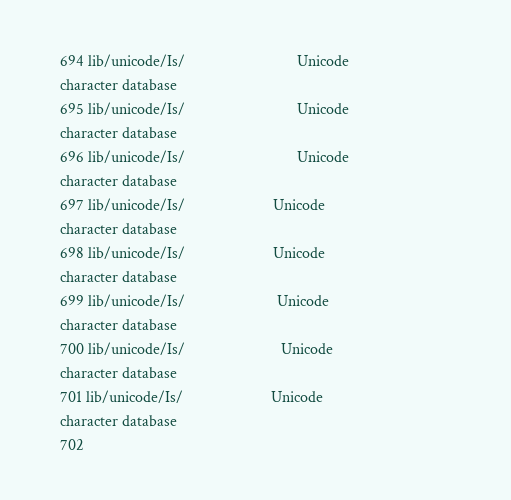694 lib/unicode/Is/                            Unicode character database
695 lib/unicode/Is/                            Unicode character database
696 lib/unicode/Is/                            Unicode character database
697 lib/unicode/Is/                      Unicode character database
698 lib/unicode/Is/                      Unicode character database
699 lib/unicode/Is/                       Unicode character database
700 lib/unicode/Is/                        Unicode character database
701 lib/unicode/Is/                      Unicode character database
702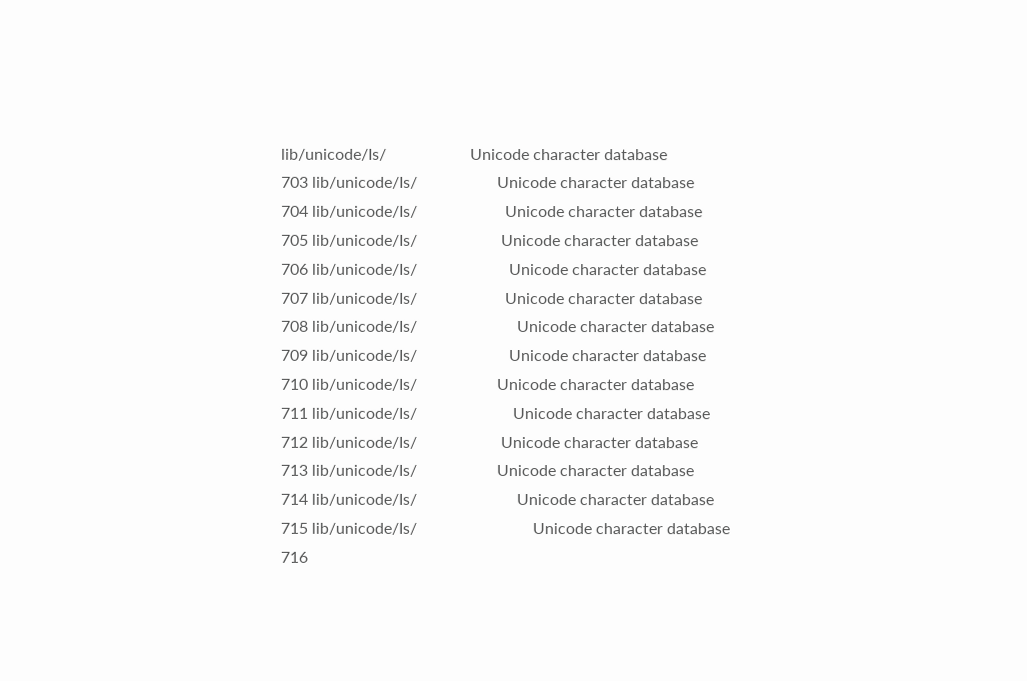lib/unicode/Is/                     Unicode character database
703 lib/unicode/Is/                    Unicode character database
704 lib/unicode/Is/                      Unicode character database
705 lib/unicode/Is/                     Unicode character database
706 lib/unicode/Is/                       Unicode character database
707 lib/unicode/Is/                      Unicode character database
708 lib/unicode/Is/                         Unicode character database
709 lib/unicode/Is/                       Unicode character database
710 lib/unicode/Is/                    Unicode character database
711 lib/unicode/Is/                        Unicode character database
712 lib/unicode/Is/                     Unicode character database
713 lib/unicode/Is/                    Unicode character database
714 lib/unicode/Is/                         Unicode character database
715 lib/unicode/Is/                             Unicode character database
716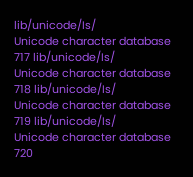lib/unicode/Is/                            Unicode character database
717 lib/unicode/Is/                            Unicode character database
718 lib/unicode/Is/                            Unicode character database
719 lib/unicode/Is/                         Unicode character database
720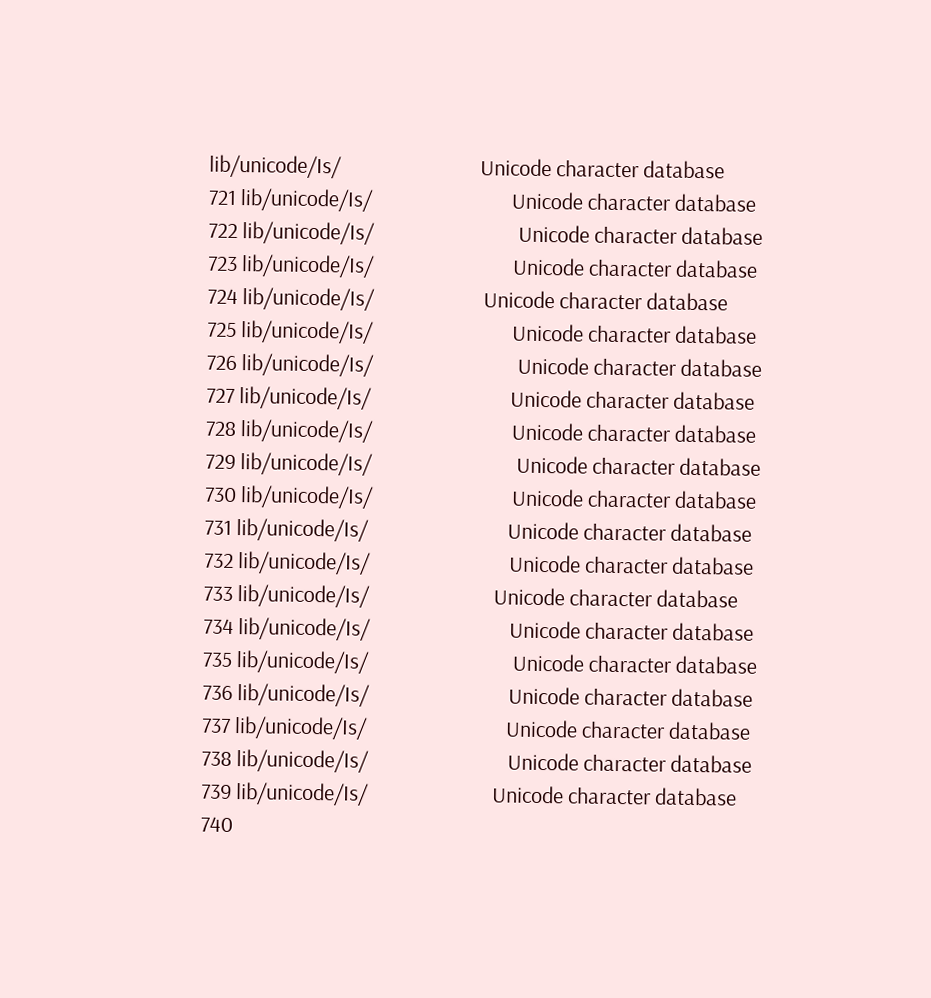lib/unicode/Is/                            Unicode character database
721 lib/unicode/Is/                            Unicode character database
722 lib/unicode/Is/                             Unicode character database
723 lib/unicode/Is/                            Unicode character database
724 lib/unicode/Is/                      Unicode character database
725 lib/unicode/Is/                            Unicode character database
726 lib/unicode/Is/                             Unicode character database
727 lib/unicode/Is/                            Unicode character database
728 lib/unicode/Is/                            Unicode character database
729 lib/unicode/Is/                             Unicode character database
730 lib/unicode/Is/                            Unicode character database
731 lib/unicode/Is/                            Unicode character database
732 lib/unicode/Is/                            Unicode character database
733 lib/unicode/Is/                         Unicode character database
734 lib/unicode/Is/                            Unicode character database
735 lib/unicode/Is/                             Unicode character database
736 lib/unicode/Is/                            Unicode character database
737 lib/unicode/Is/                            Unicode character database
738 lib/unicode/Is/                            Unicode character database
739 lib/unicode/Is/                         Unicode character database
740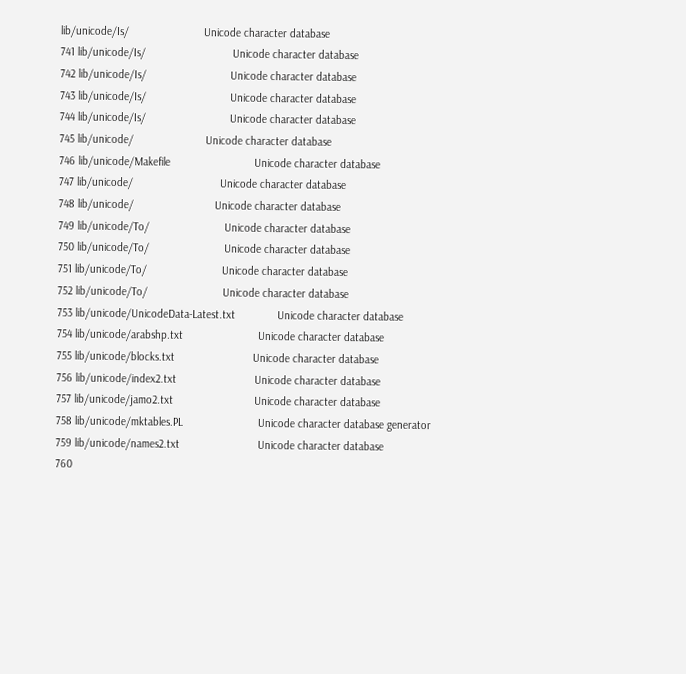lib/unicode/Is/                         Unicode character database
741 lib/unicode/Is/                             Unicode character database
742 lib/unicode/Is/                            Unicode character database
743 lib/unicode/Is/                            Unicode character database
744 lib/unicode/Is/                            Unicode character database
745 lib/unicode/                        Unicode character database
746 lib/unicode/Makefile                            Unicode character database
747 lib/unicode/                             Unicode character database
748 lib/unicode/                           Unicode character database
749 lib/unicode/To/                         Unicode character database
750 lib/unicode/To/                         Unicode character database
751 lib/unicode/To/                         Unicode character database
752 lib/unicode/To/                         Unicode character database
753 lib/unicode/UnicodeData-Latest.txt              Unicode character database
754 lib/unicode/arabshp.txt                         Unicode character database
755 lib/unicode/blocks.txt                          Unicode character database
756 lib/unicode/index2.txt                          Unicode character database
757 lib/unicode/jamo2.txt                           Unicode character database
758 lib/unicode/mktables.PL                         Unicode character database generator
759 lib/unicode/names2.txt                          Unicode character database
760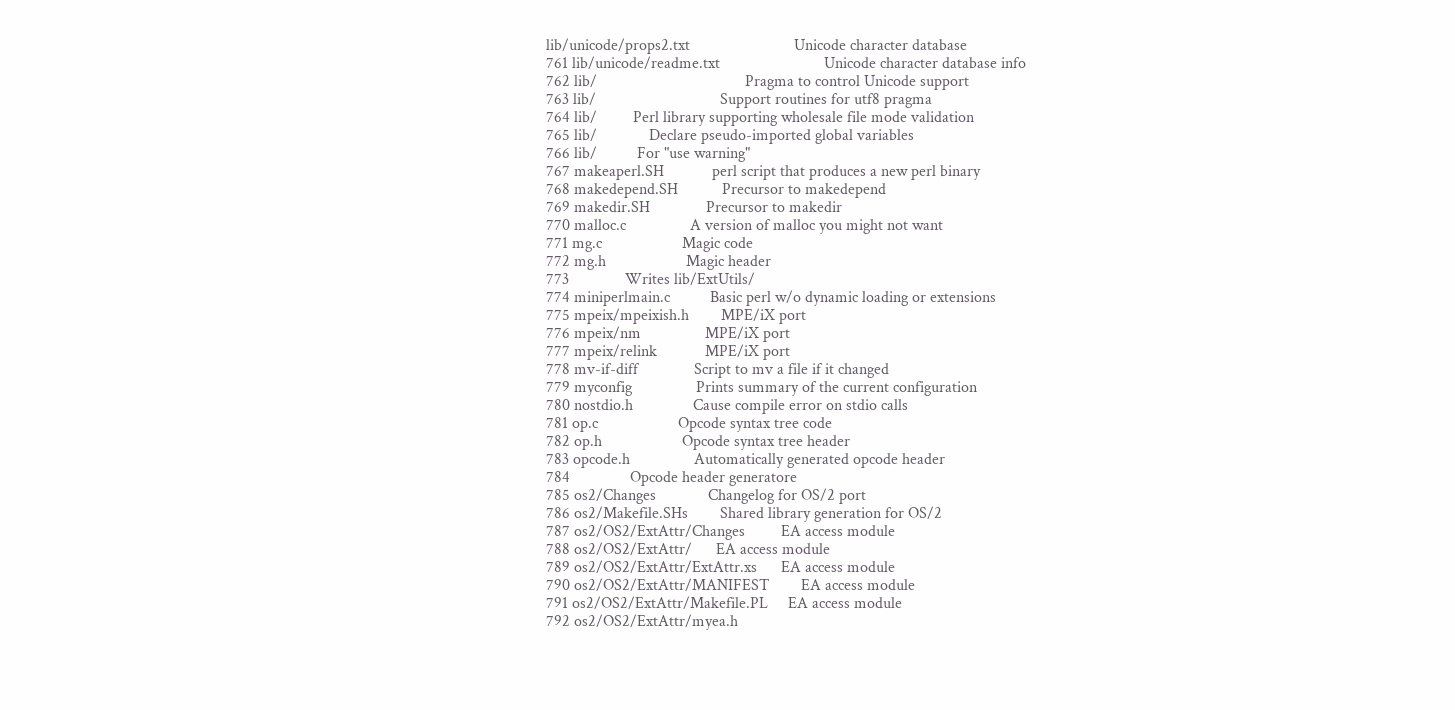lib/unicode/props2.txt                          Unicode character database
761 lib/unicode/readme.txt                          Unicode character database info
762 lib/                                     Pragma to control Unicode support
763 lib/                               Support routines for utf8 pragma
764 lib/         Perl library supporting wholesale file mode validation
765 lib/             Declare pseudo-imported global variables
766 lib/          For "use warning"
767 makeaperl.SH            perl script that produces a new perl binary
768 makedepend.SH           Precursor to makedepend
769 makedir.SH              Precursor to makedir
770 malloc.c                A version of malloc you might not want
771 mg.c                    Magic code
772 mg.h                    Magic header
773              Writes lib/ExtUtils/
774 miniperlmain.c          Basic perl w/o dynamic loading or extensions
775 mpeix/mpeixish.h        MPE/iX port
776 mpeix/nm                MPE/iX port
777 mpeix/relink            MPE/iX port
778 mv-if-diff              Script to mv a file if it changed
779 myconfig                Prints summary of the current configuration
780 nostdio.h               Cause compile error on stdio calls
781 op.c                    Opcode syntax tree code
782 op.h                    Opcode syntax tree header
783 opcode.h                Automatically generated opcode header
784               Opcode header generatore
785 os2/Changes             Changelog for OS/2 port
786 os2/Makefile.SHs        Shared library generation for OS/2
787 os2/OS2/ExtAttr/Changes         EA access module
788 os2/OS2/ExtAttr/      EA access module
789 os2/OS2/ExtAttr/ExtAttr.xs      EA access module
790 os2/OS2/ExtAttr/MANIFEST        EA access module
791 os2/OS2/ExtAttr/Makefile.PL     EA access module
792 os2/OS2/ExtAttr/myea.h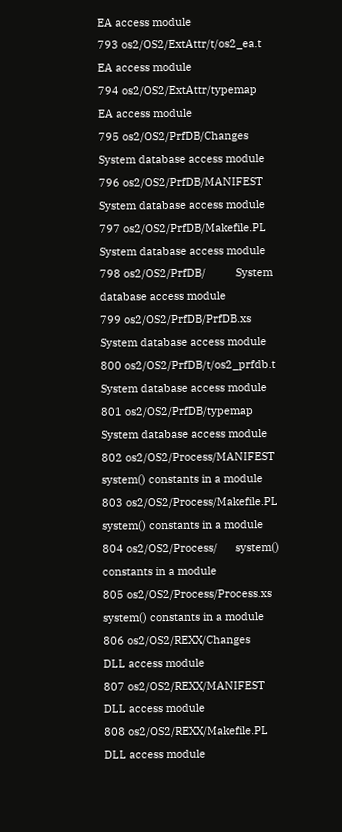EA access module
793 os2/OS2/ExtAttr/t/os2_ea.t      EA access module
794 os2/OS2/ExtAttr/typemap         EA access module
795 os2/OS2/PrfDB/Changes           System database access module
796 os2/OS2/PrfDB/MANIFEST          System database access module
797 os2/OS2/PrfDB/Makefile.PL       System database access module
798 os2/OS2/PrfDB/          System database access module
799 os2/OS2/PrfDB/PrfDB.xs          System database access module
800 os2/OS2/PrfDB/t/os2_prfdb.t     System database access module
801 os2/OS2/PrfDB/typemap           System database access module
802 os2/OS2/Process/MANIFEST        system() constants in a module
803 os2/OS2/Process/Makefile.PL     system() constants in a module
804 os2/OS2/Process/      system() constants in a module
805 os2/OS2/Process/Process.xs      system() constants in a module
806 os2/OS2/REXX/Changes            DLL access module
807 os2/OS2/REXX/MANIFEST           DLL access module
808 os2/OS2/REXX/Makefile.PL        DLL access module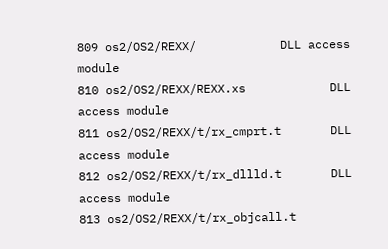809 os2/OS2/REXX/            DLL access module
810 os2/OS2/REXX/REXX.xs            DLL access module
811 os2/OS2/REXX/t/rx_cmprt.t       DLL access module
812 os2/OS2/REXX/t/rx_dllld.t       DLL access module
813 os2/OS2/REXX/t/rx_objcall.t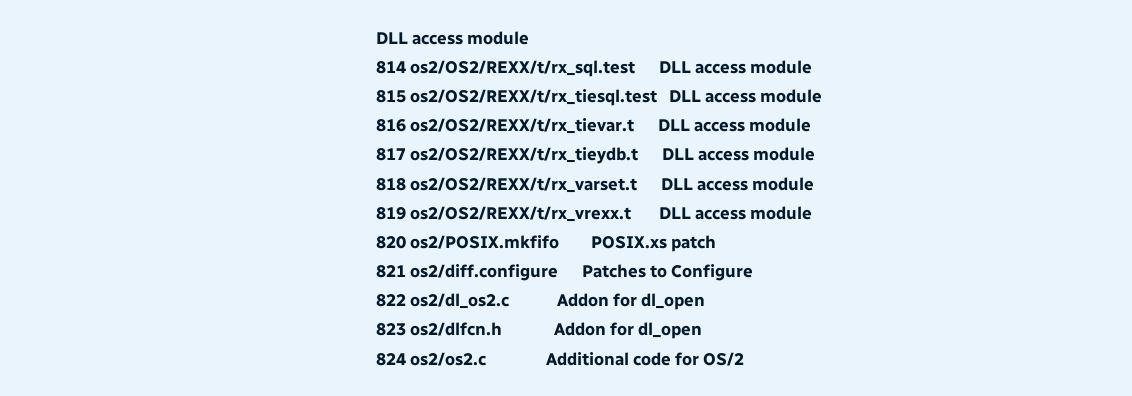DLL access module
814 os2/OS2/REXX/t/rx_sql.test      DLL access module
815 os2/OS2/REXX/t/rx_tiesql.test   DLL access module
816 os2/OS2/REXX/t/rx_tievar.t      DLL access module
817 os2/OS2/REXX/t/rx_tieydb.t      DLL access module
818 os2/OS2/REXX/t/rx_varset.t      DLL access module
819 os2/OS2/REXX/t/rx_vrexx.t       DLL access module
820 os2/POSIX.mkfifo        POSIX.xs patch
821 os2/diff.configure      Patches to Configure
822 os2/dl_os2.c            Addon for dl_open
823 os2/dlfcn.h             Addon for dl_open
824 os2/os2.c               Additional code for OS/2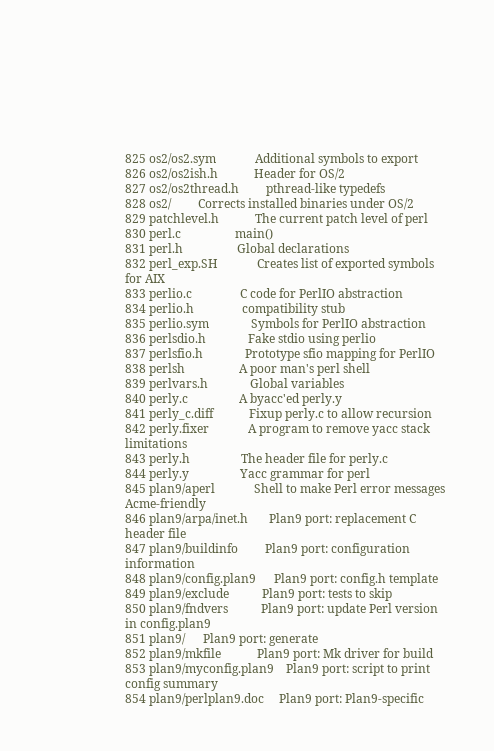825 os2/os2.sym             Additional symbols to export
826 os2/os2ish.h            Header for OS/2
827 os2/os2thread.h         pthread-like typedefs
828 os2/         Corrects installed binaries under OS/2
829 patchlevel.h            The current patch level of perl
830 perl.c                  main()
831 perl.h                  Global declarations
832 perl_exp.SH             Creates list of exported symbols for AIX
833 perlio.c                C code for PerlIO abstraction
834 perlio.h                compatibility stub
835 perlio.sym              Symbols for PerlIO abstraction
836 perlsdio.h              Fake stdio using perlio
837 perlsfio.h              Prototype sfio mapping for PerlIO
838 perlsh                  A poor man's perl shell
839 perlvars.h              Global variables
840 perly.c                 A byacc'ed perly.y
841 perly_c.diff            Fixup perly.c to allow recursion
842 perly.fixer             A program to remove yacc stack limitations
843 perly.h                 The header file for perly.c
844 perly.y                 Yacc grammar for perl
845 plan9/aperl             Shell to make Perl error messages Acme-friendly
846 plan9/arpa/inet.h       Plan9 port: replacement C header file
847 plan9/buildinfo         Plan9 port: configuration information
848 plan9/config.plan9      Plan9 port: config.h template
849 plan9/exclude           Plan9 port: tests to skip
850 plan9/fndvers           Plan9 port: update Perl version in config.plan9
851 plan9/      Plan9 port: generate
852 plan9/mkfile            Plan9 port: Mk driver for build
853 plan9/myconfig.plan9    Plan9 port: script to print config summary
854 plan9/perlplan9.doc     Plan9 port: Plan9-specific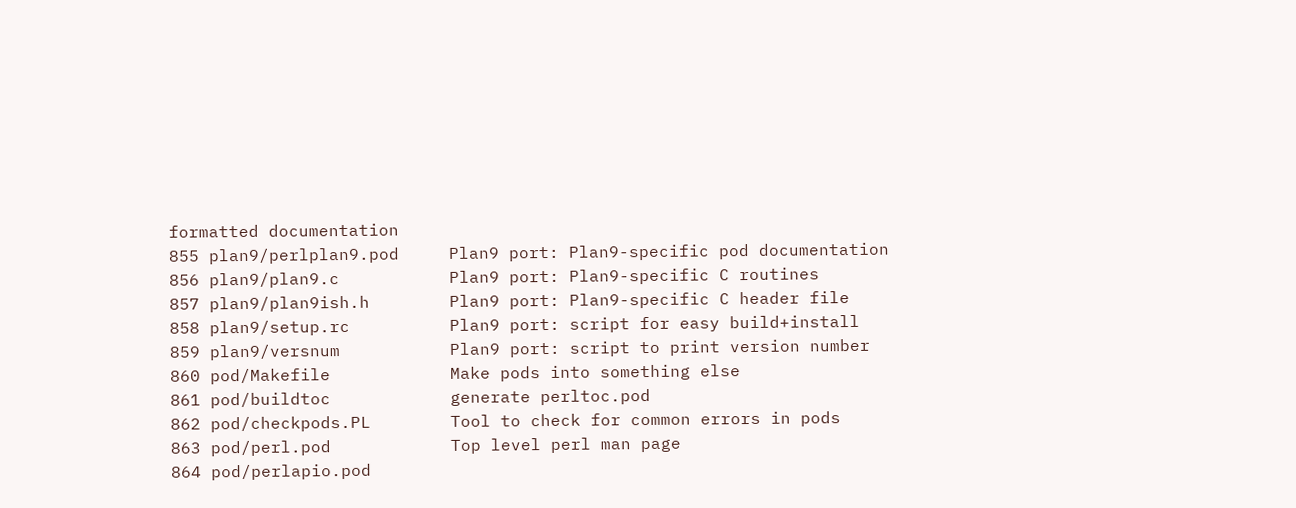formatted documentation
855 plan9/perlplan9.pod     Plan9 port: Plan9-specific pod documentation
856 plan9/plan9.c           Plan9 port: Plan9-specific C routines
857 plan9/plan9ish.h        Plan9 port: Plan9-specific C header file
858 plan9/setup.rc          Plan9 port: script for easy build+install
859 plan9/versnum           Plan9 port: script to print version number
860 pod/Makefile            Make pods into something else
861 pod/buildtoc            generate perltoc.pod
862 pod/checkpods.PL        Tool to check for common errors in pods
863 pod/perl.pod            Top level perl man page
864 pod/perlapio.pod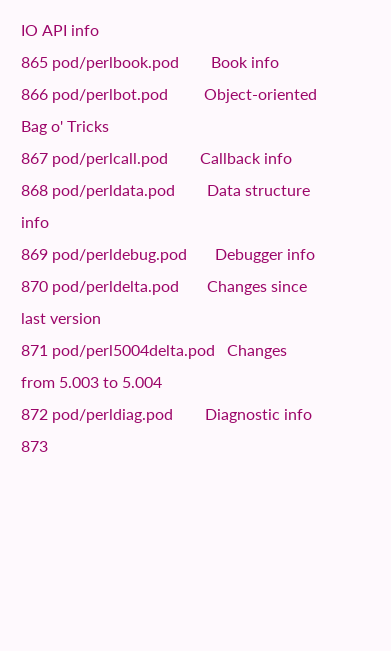IO API info
865 pod/perlbook.pod        Book info
866 pod/perlbot.pod         Object-oriented Bag o' Tricks
867 pod/perlcall.pod        Callback info
868 pod/perldata.pod        Data structure info
869 pod/perldebug.pod       Debugger info
870 pod/perldelta.pod       Changes since last version
871 pod/perl5004delta.pod   Changes from 5.003 to 5.004
872 pod/perldiag.pod        Diagnostic info
873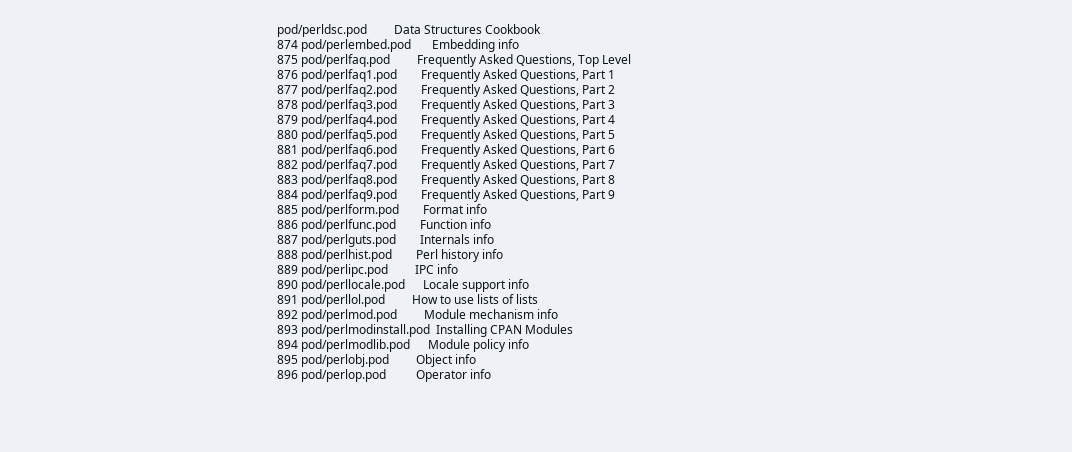pod/perldsc.pod         Data Structures Cookbook
874 pod/perlembed.pod       Embedding info
875 pod/perlfaq.pod         Frequently Asked Questions, Top Level
876 pod/perlfaq1.pod        Frequently Asked Questions, Part 1
877 pod/perlfaq2.pod        Frequently Asked Questions, Part 2
878 pod/perlfaq3.pod        Frequently Asked Questions, Part 3
879 pod/perlfaq4.pod        Frequently Asked Questions, Part 4
880 pod/perlfaq5.pod        Frequently Asked Questions, Part 5
881 pod/perlfaq6.pod        Frequently Asked Questions, Part 6
882 pod/perlfaq7.pod        Frequently Asked Questions, Part 7
883 pod/perlfaq8.pod        Frequently Asked Questions, Part 8
884 pod/perlfaq9.pod        Frequently Asked Questions, Part 9
885 pod/perlform.pod        Format info
886 pod/perlfunc.pod        Function info
887 pod/perlguts.pod        Internals info
888 pod/perlhist.pod        Perl history info
889 pod/perlipc.pod         IPC info
890 pod/perllocale.pod      Locale support info
891 pod/perllol.pod         How to use lists of lists
892 pod/perlmod.pod         Module mechanism info
893 pod/perlmodinstall.pod  Installing CPAN Modules
894 pod/perlmodlib.pod      Module policy info
895 pod/perlobj.pod         Object info
896 pod/perlop.pod          Operator info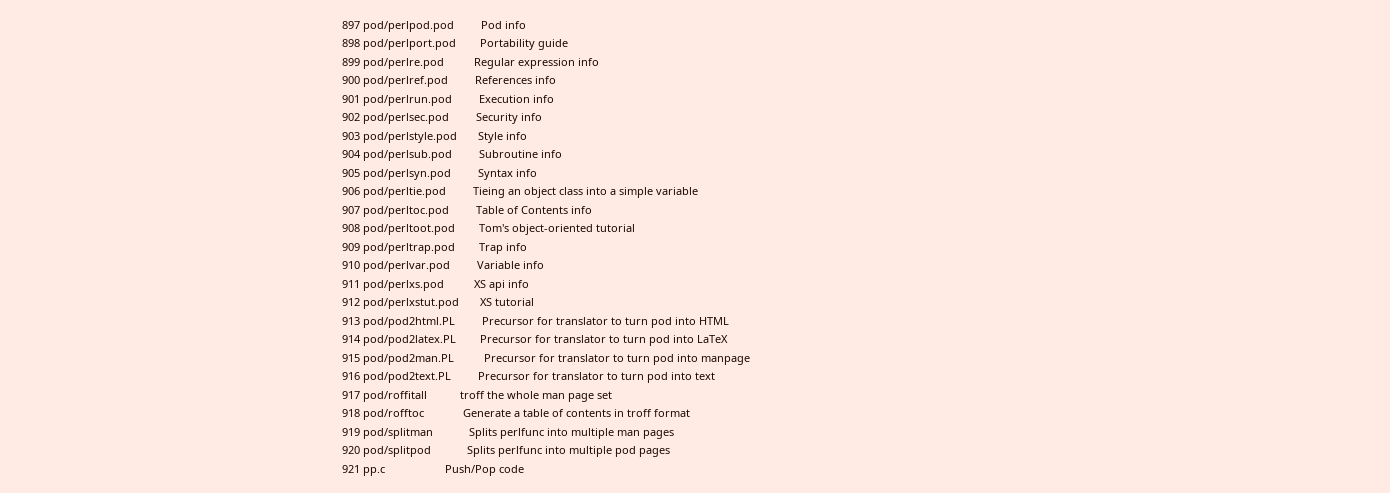897 pod/perlpod.pod         Pod info
898 pod/perlport.pod        Portability guide
899 pod/perlre.pod          Regular expression info
900 pod/perlref.pod         References info
901 pod/perlrun.pod         Execution info
902 pod/perlsec.pod         Security info
903 pod/perlstyle.pod       Style info
904 pod/perlsub.pod         Subroutine info
905 pod/perlsyn.pod         Syntax info
906 pod/perltie.pod         Tieing an object class into a simple variable
907 pod/perltoc.pod         Table of Contents info
908 pod/perltoot.pod        Tom's object-oriented tutorial
909 pod/perltrap.pod        Trap info
910 pod/perlvar.pod         Variable info
911 pod/perlxs.pod          XS api info
912 pod/perlxstut.pod       XS tutorial
913 pod/pod2html.PL         Precursor for translator to turn pod into HTML
914 pod/pod2latex.PL        Precursor for translator to turn pod into LaTeX
915 pod/pod2man.PL          Precursor for translator to turn pod into manpage
916 pod/pod2text.PL         Precursor for translator to turn pod into text
917 pod/roffitall           troff the whole man page set
918 pod/rofftoc             Generate a table of contents in troff format
919 pod/splitman            Splits perlfunc into multiple man pages
920 pod/splitpod            Splits perlfunc into multiple pod pages
921 pp.c                    Push/Pop code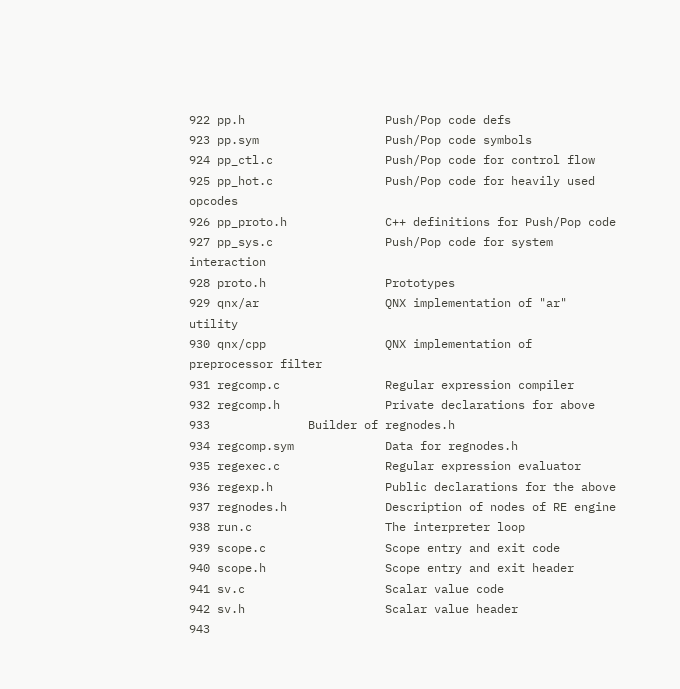922 pp.h                    Push/Pop code defs
923 pp.sym                  Push/Pop code symbols
924 pp_ctl.c                Push/Pop code for control flow
925 pp_hot.c                Push/Pop code for heavily used opcodes
926 pp_proto.h              C++ definitions for Push/Pop code
927 pp_sys.c                Push/Pop code for system interaction
928 proto.h                 Prototypes
929 qnx/ar                  QNX implementation of "ar" utility
930 qnx/cpp                 QNX implementation of preprocessor filter
931 regcomp.c               Regular expression compiler
932 regcomp.h               Private declarations for above
933              Builder of regnodes.h
934 regcomp.sym             Data for regnodes.h
935 regexec.c               Regular expression evaluator
936 regexp.h                Public declarations for the above
937 regnodes.h              Description of nodes of RE engine
938 run.c                   The interpreter loop
939 scope.c                 Scope entry and exit code
940 scope.h                 Scope entry and exit header
941 sv.c                    Scalar value code
942 sv.h                    Scalar value header
943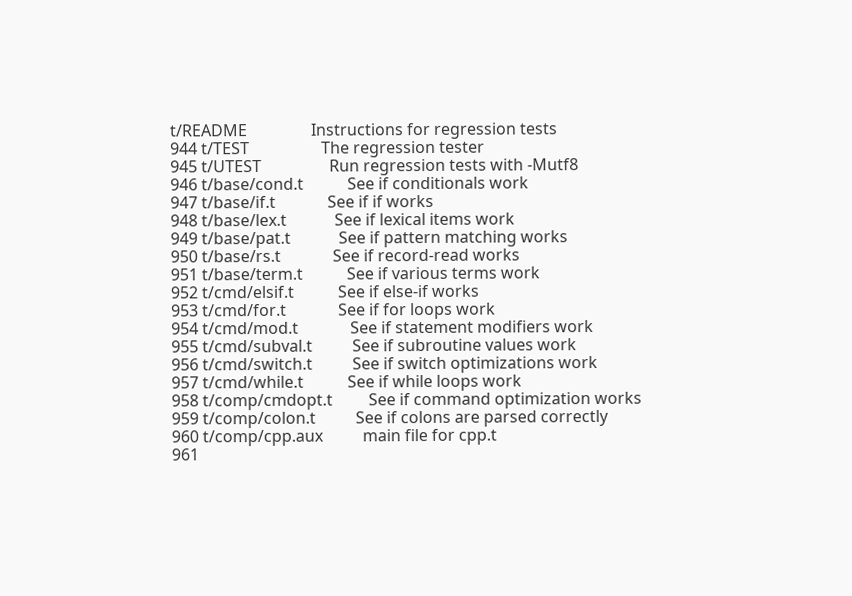t/README                Instructions for regression tests
944 t/TEST                  The regression tester
945 t/UTEST                 Run regression tests with -Mutf8
946 t/base/cond.t           See if conditionals work
947 t/base/if.t             See if if works
948 t/base/lex.t            See if lexical items work
949 t/base/pat.t            See if pattern matching works
950 t/base/rs.t             See if record-read works
951 t/base/term.t           See if various terms work
952 t/cmd/elsif.t           See if else-if works
953 t/cmd/for.t             See if for loops work
954 t/cmd/mod.t             See if statement modifiers work
955 t/cmd/subval.t          See if subroutine values work
956 t/cmd/switch.t          See if switch optimizations work
957 t/cmd/while.t           See if while loops work
958 t/comp/cmdopt.t         See if command optimization works
959 t/comp/colon.t          See if colons are parsed correctly
960 t/comp/cpp.aux          main file for cpp.t
961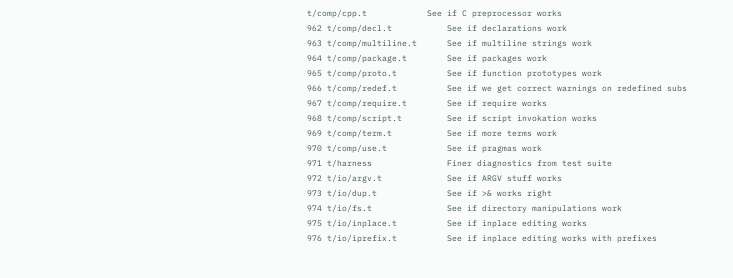t/comp/cpp.t            See if C preprocessor works
962 t/comp/decl.t           See if declarations work
963 t/comp/multiline.t      See if multiline strings work
964 t/comp/package.t        See if packages work
965 t/comp/proto.t          See if function prototypes work
966 t/comp/redef.t          See if we get correct warnings on redefined subs
967 t/comp/require.t        See if require works
968 t/comp/script.t         See if script invokation works
969 t/comp/term.t           See if more terms work
970 t/comp/use.t            See if pragmas work
971 t/harness               Finer diagnostics from test suite
972 t/io/argv.t             See if ARGV stuff works
973 t/io/dup.t              See if >& works right
974 t/io/fs.t               See if directory manipulations work
975 t/io/inplace.t          See if inplace editing works
976 t/io/iprefix.t          See if inplace editing works with prefixes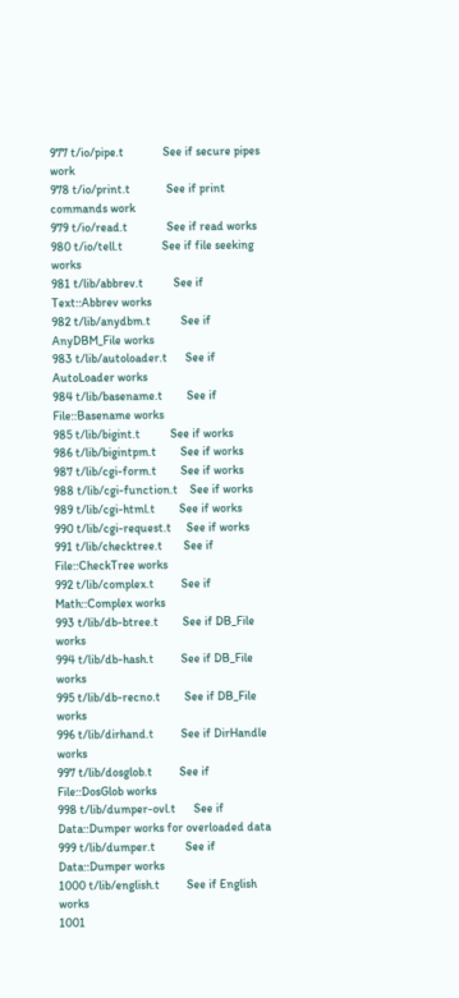977 t/io/pipe.t             See if secure pipes work
978 t/io/print.t            See if print commands work
979 t/io/read.t             See if read works
980 t/io/tell.t             See if file seeking works
981 t/lib/abbrev.t          See if Text::Abbrev works
982 t/lib/anydbm.t          See if AnyDBM_File works
983 t/lib/autoloader.t      See if AutoLoader works
984 t/lib/basename.t        See if File::Basename works
985 t/lib/bigint.t          See if works
986 t/lib/bigintpm.t        See if works
987 t/lib/cgi-form.t        See if works
988 t/lib/cgi-function.t    See if works
989 t/lib/cgi-html.t        See if works
990 t/lib/cgi-request.t     See if works
991 t/lib/checktree.t       See if File::CheckTree works
992 t/lib/complex.t         See if Math::Complex works
993 t/lib/db-btree.t        See if DB_File works
994 t/lib/db-hash.t         See if DB_File works
995 t/lib/db-recno.t        See if DB_File works
996 t/lib/dirhand.t         See if DirHandle works
997 t/lib/dosglob.t         See if File::DosGlob works
998 t/lib/dumper-ovl.t      See if Data::Dumper works for overloaded data
999 t/lib/dumper.t          See if Data::Dumper works
1000 t/lib/english.t         See if English works
1001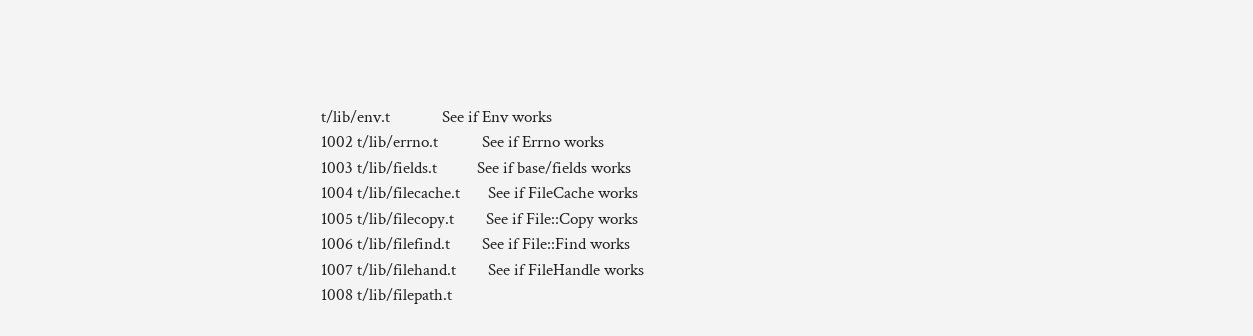t/lib/env.t             See if Env works
1002 t/lib/errno.t           See if Errno works
1003 t/lib/fields.t          See if base/fields works
1004 t/lib/filecache.t       See if FileCache works
1005 t/lib/filecopy.t        See if File::Copy works
1006 t/lib/filefind.t        See if File::Find works
1007 t/lib/filehand.t        See if FileHandle works
1008 t/lib/filepath.t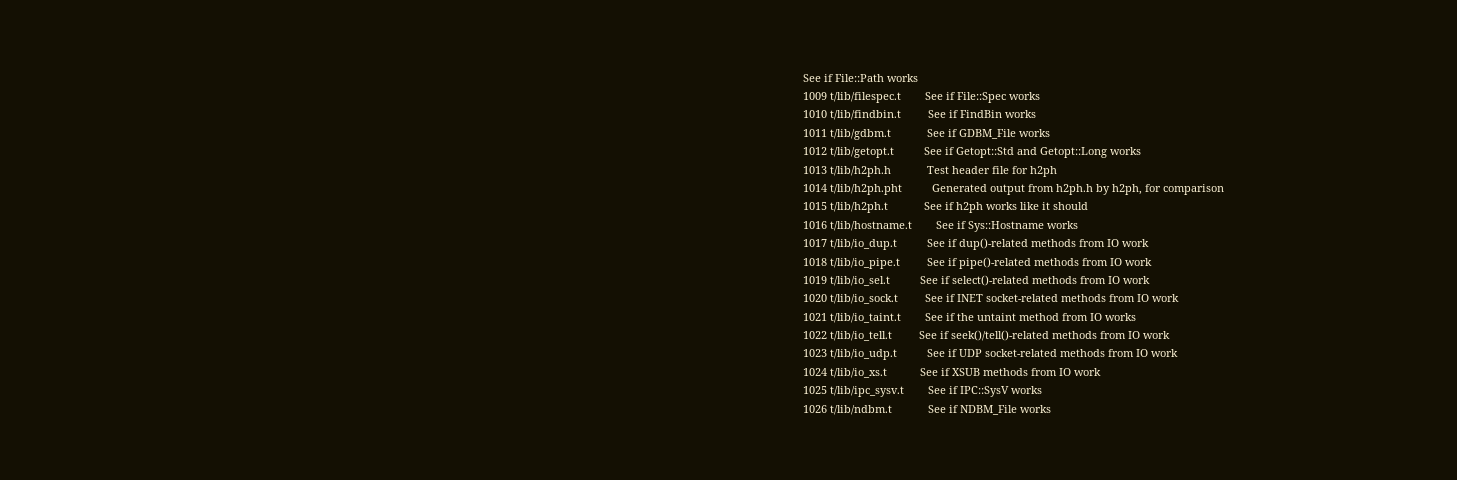See if File::Path works
1009 t/lib/filespec.t        See if File::Spec works
1010 t/lib/findbin.t         See if FindBin works
1011 t/lib/gdbm.t            See if GDBM_File works
1012 t/lib/getopt.t          See if Getopt::Std and Getopt::Long works
1013 t/lib/h2ph.h            Test header file for h2ph
1014 t/lib/h2ph.pht          Generated output from h2ph.h by h2ph, for comparison
1015 t/lib/h2ph.t            See if h2ph works like it should
1016 t/lib/hostname.t        See if Sys::Hostname works
1017 t/lib/io_dup.t          See if dup()-related methods from IO work
1018 t/lib/io_pipe.t         See if pipe()-related methods from IO work
1019 t/lib/io_sel.t          See if select()-related methods from IO work
1020 t/lib/io_sock.t         See if INET socket-related methods from IO work
1021 t/lib/io_taint.t        See if the untaint method from IO works
1022 t/lib/io_tell.t         See if seek()/tell()-related methods from IO work
1023 t/lib/io_udp.t          See if UDP socket-related methods from IO work
1024 t/lib/io_xs.t           See if XSUB methods from IO work
1025 t/lib/ipc_sysv.t        See if IPC::SysV works
1026 t/lib/ndbm.t            See if NDBM_File works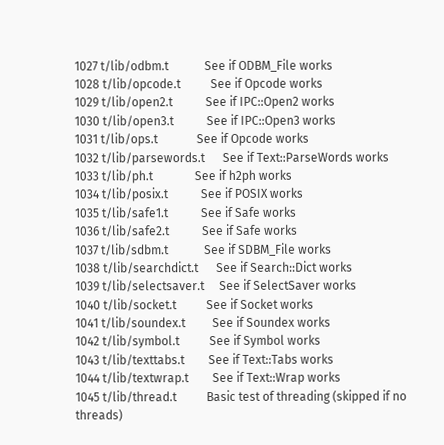1027 t/lib/odbm.t            See if ODBM_File works
1028 t/lib/opcode.t          See if Opcode works
1029 t/lib/open2.t           See if IPC::Open2 works
1030 t/lib/open3.t           See if IPC::Open3 works
1031 t/lib/ops.t             See if Opcode works
1032 t/lib/parsewords.t      See if Text::ParseWords works
1033 t/lib/ph.t              See if h2ph works
1034 t/lib/posix.t           See if POSIX works
1035 t/lib/safe1.t           See if Safe works
1036 t/lib/safe2.t           See if Safe works
1037 t/lib/sdbm.t            See if SDBM_File works
1038 t/lib/searchdict.t      See if Search::Dict works
1039 t/lib/selectsaver.t     See if SelectSaver works
1040 t/lib/socket.t          See if Socket works
1041 t/lib/soundex.t         See if Soundex works
1042 t/lib/symbol.t          See if Symbol works
1043 t/lib/texttabs.t        See if Text::Tabs works
1044 t/lib/textwrap.t        See if Text::Wrap works
1045 t/lib/thread.t          Basic test of threading (skipped if no threads)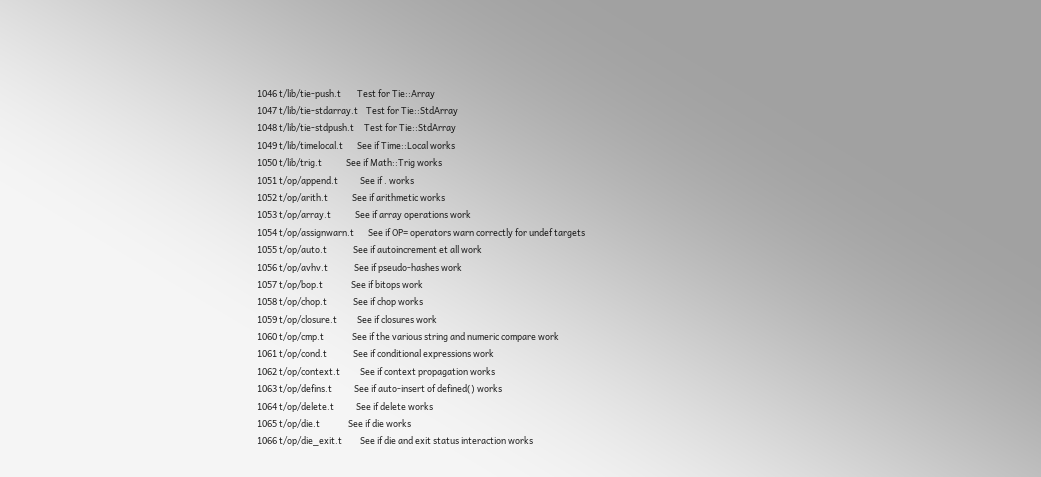1046 t/lib/tie-push.t        Test for Tie::Array
1047 t/lib/tie-stdarray.t    Test for Tie::StdArray
1048 t/lib/tie-stdpush.t     Test for Tie::StdArray
1049 t/lib/timelocal.t       See if Time::Local works
1050 t/lib/trig.t            See if Math::Trig works
1051 t/op/append.t           See if . works
1052 t/op/arith.t            See if arithmetic works
1053 t/op/array.t            See if array operations work
1054 t/op/assignwarn.t       See if OP= operators warn correctly for undef targets
1055 t/op/auto.t             See if autoincrement et all work
1056 t/op/avhv.t             See if pseudo-hashes work
1057 t/op/bop.t              See if bitops work
1058 t/op/chop.t             See if chop works
1059 t/op/closure.t          See if closures work
1060 t/op/cmp.t              See if the various string and numeric compare work
1061 t/op/cond.t             See if conditional expressions work
1062 t/op/context.t          See if context propagation works
1063 t/op/defins.t           See if auto-insert of defined() works
1064 t/op/delete.t           See if delete works
1065 t/op/die.t              See if die works
1066 t/op/die_exit.t         See if die and exit status interaction works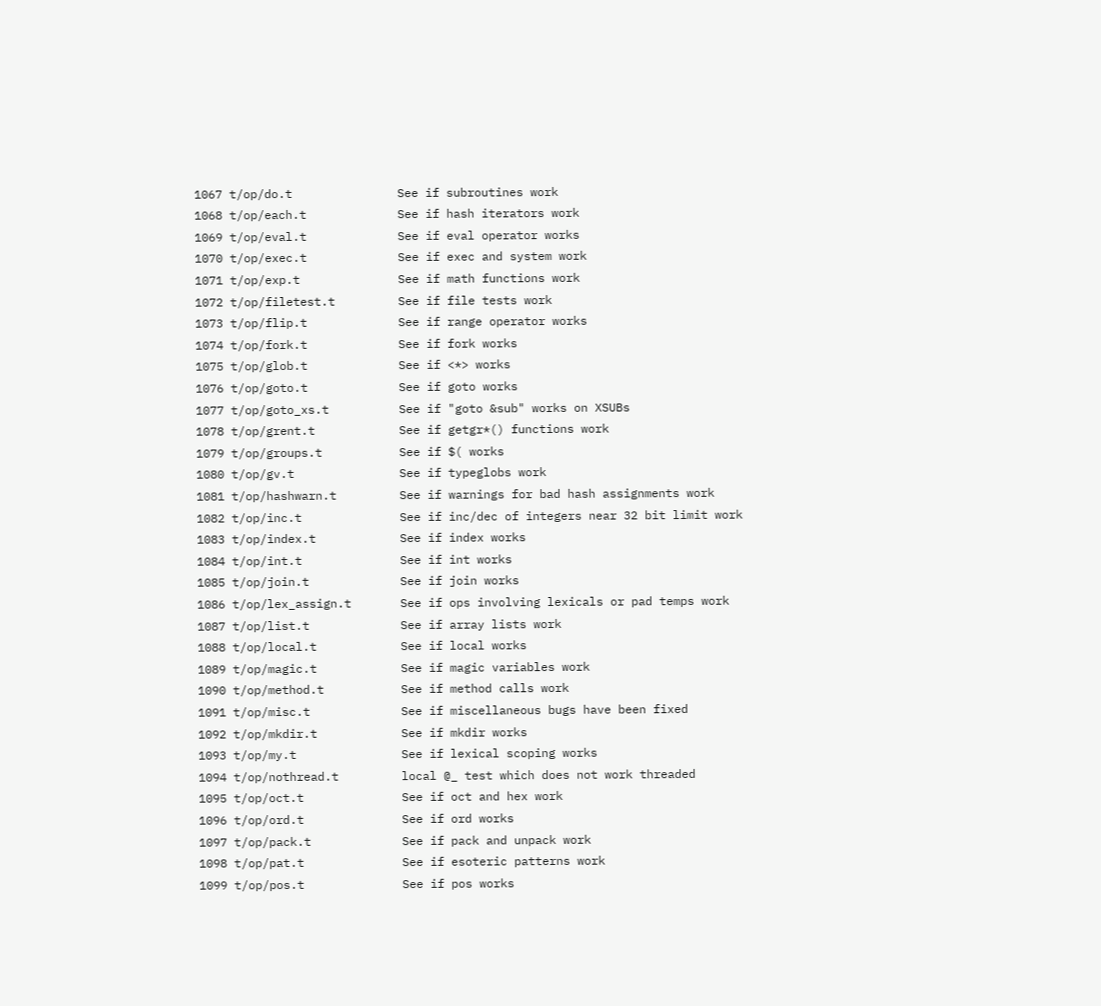1067 t/op/do.t               See if subroutines work
1068 t/op/each.t             See if hash iterators work
1069 t/op/eval.t             See if eval operator works
1070 t/op/exec.t             See if exec and system work
1071 t/op/exp.t              See if math functions work
1072 t/op/filetest.t         See if file tests work
1073 t/op/flip.t             See if range operator works
1074 t/op/fork.t             See if fork works
1075 t/op/glob.t             See if <*> works
1076 t/op/goto.t             See if goto works
1077 t/op/goto_xs.t          See if "goto &sub" works on XSUBs
1078 t/op/grent.t            See if getgr*() functions work
1079 t/op/groups.t           See if $( works
1080 t/op/gv.t               See if typeglobs work
1081 t/op/hashwarn.t         See if warnings for bad hash assignments work
1082 t/op/inc.t              See if inc/dec of integers near 32 bit limit work
1083 t/op/index.t            See if index works
1084 t/op/int.t              See if int works
1085 t/op/join.t             See if join works
1086 t/op/lex_assign.t       See if ops involving lexicals or pad temps work
1087 t/op/list.t             See if array lists work
1088 t/op/local.t            See if local works
1089 t/op/magic.t            See if magic variables work
1090 t/op/method.t           See if method calls work
1091 t/op/misc.t             See if miscellaneous bugs have been fixed
1092 t/op/mkdir.t            See if mkdir works
1093 t/op/my.t               See if lexical scoping works
1094 t/op/nothread.t         local @_ test which does not work threaded
1095 t/op/oct.t              See if oct and hex work
1096 t/op/ord.t              See if ord works
1097 t/op/pack.t             See if pack and unpack work
1098 t/op/pat.t              See if esoteric patterns work
1099 t/op/pos.t              See if pos works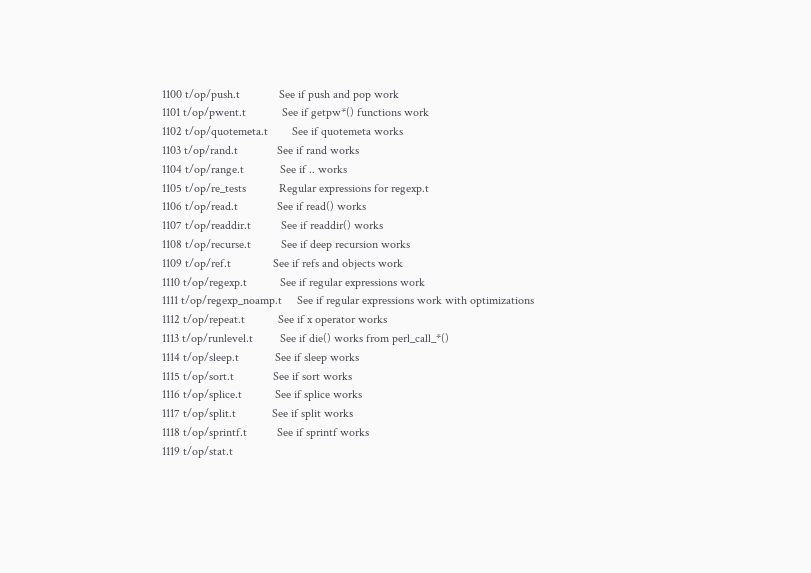1100 t/op/push.t             See if push and pop work
1101 t/op/pwent.t            See if getpw*() functions work
1102 t/op/quotemeta.t        See if quotemeta works
1103 t/op/rand.t             See if rand works
1104 t/op/range.t            See if .. works
1105 t/op/re_tests           Regular expressions for regexp.t
1106 t/op/read.t             See if read() works
1107 t/op/readdir.t          See if readdir() works
1108 t/op/recurse.t          See if deep recursion works
1109 t/op/ref.t              See if refs and objects work
1110 t/op/regexp.t           See if regular expressions work
1111 t/op/regexp_noamp.t     See if regular expressions work with optimizations
1112 t/op/repeat.t           See if x operator works
1113 t/op/runlevel.t         See if die() works from perl_call_*()
1114 t/op/sleep.t            See if sleep works
1115 t/op/sort.t             See if sort works
1116 t/op/splice.t           See if splice works
1117 t/op/split.t            See if split works
1118 t/op/sprintf.t          See if sprintf works
1119 t/op/stat.t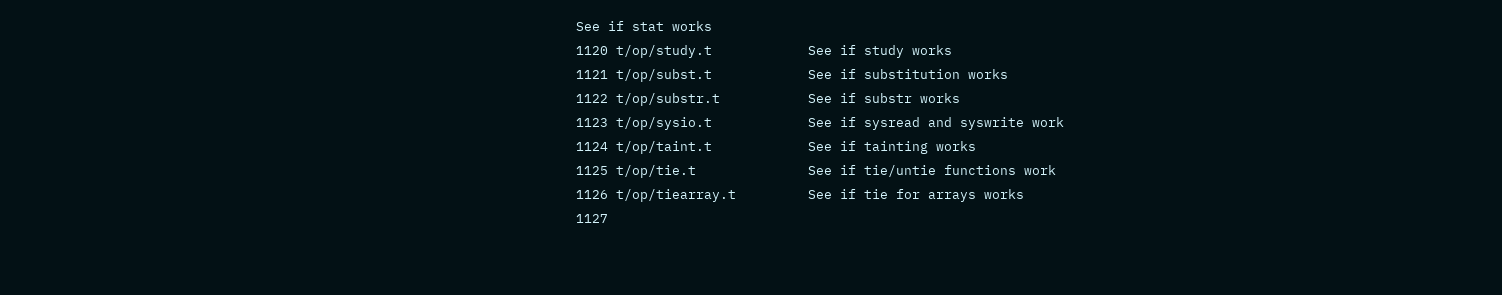See if stat works
1120 t/op/study.t            See if study works
1121 t/op/subst.t            See if substitution works
1122 t/op/substr.t           See if substr works
1123 t/op/sysio.t            See if sysread and syswrite work
1124 t/op/taint.t            See if tainting works
1125 t/op/tie.t              See if tie/untie functions work
1126 t/op/tiearray.t         See if tie for arrays works
1127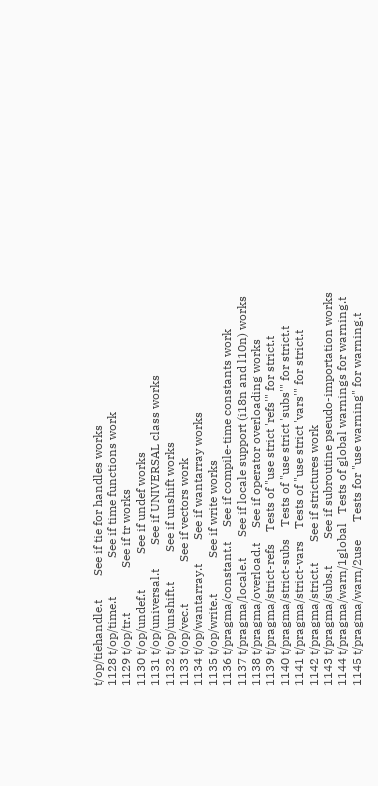t/op/tiehandle.t        See if tie for handles works
1128 t/op/time.t             See if time functions work
1129 t/op/tr.t               See if tr works
1130 t/op/undef.t            See if undef works
1131 t/op/universal.t        See if UNIVERSAL class works
1132 t/op/unshift.t          See if unshift works
1133 t/op/vec.t              See if vectors work
1134 t/op/wantarray.t        See if wantarray works
1135 t/op/write.t            See if write works
1136 t/pragma/constant.t     See if compile-time constants work
1137 t/pragma/locale.t       See if locale support (i18n and l10n) works
1138 t/pragma/overload.t     See if operator overloading works
1139 t/pragma/strict-refs    Tests of "use strict 'refs'" for strict.t
1140 t/pragma/strict-subs    Tests of "use strict 'subs'" for strict.t
1141 t/pragma/strict-vars    Tests of "use strict 'vars'" for strict.t
1142 t/pragma/strict.t       See if strictures work
1143 t/pragma/subs.t         See if subroutine pseudo-importation works
1144 t/pragma/warn/1global   Tests of global warnings for warning.t
1145 t/pragma/warn/2use      Tests for "use warning" for warning.t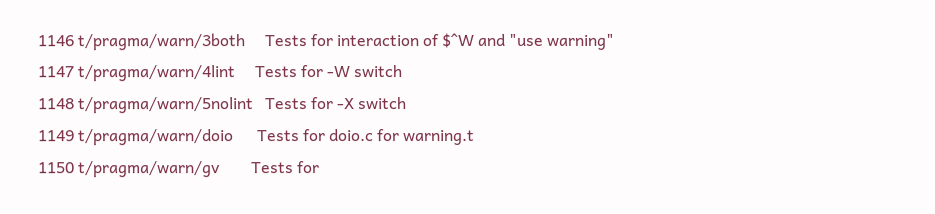1146 t/pragma/warn/3both     Tests for interaction of $^W and "use warning"
1147 t/pragma/warn/4lint     Tests for -W switch
1148 t/pragma/warn/5nolint   Tests for -X switch
1149 t/pragma/warn/doio      Tests for doio.c for warning.t
1150 t/pragma/warn/gv        Tests for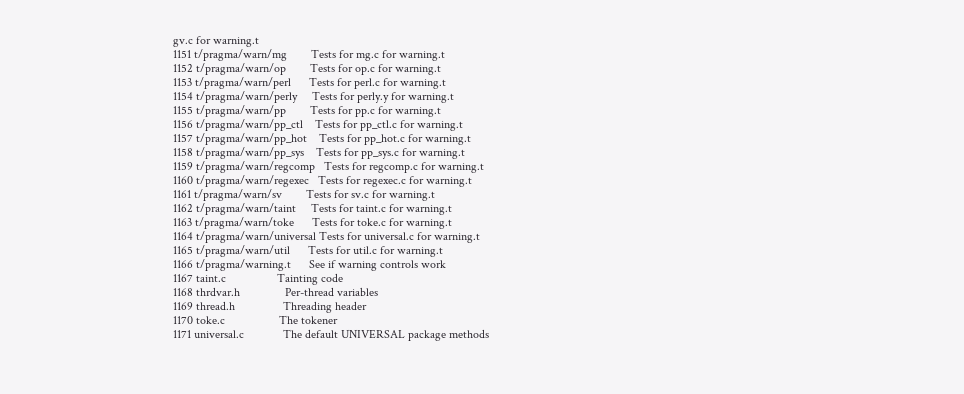gv.c for warning.t
1151 t/pragma/warn/mg        Tests for mg.c for warning.t
1152 t/pragma/warn/op        Tests for op.c for warning.t
1153 t/pragma/warn/perl      Tests for perl.c for warning.t
1154 t/pragma/warn/perly     Tests for perly.y for warning.t
1155 t/pragma/warn/pp        Tests for pp.c for warning.t
1156 t/pragma/warn/pp_ctl    Tests for pp_ctl.c for warning.t
1157 t/pragma/warn/pp_hot    Tests for pp_hot.c for warning.t
1158 t/pragma/warn/pp_sys    Tests for pp_sys.c for warning.t
1159 t/pragma/warn/regcomp   Tests for regcomp.c for warning.t
1160 t/pragma/warn/regexec   Tests for regexec.c for warning.t
1161 t/pragma/warn/sv        Tests for sv.c for warning.t
1162 t/pragma/warn/taint     Tests for taint.c for warning.t
1163 t/pragma/warn/toke      Tests for toke.c for warning.t
1164 t/pragma/warn/universal Tests for universal.c for warning.t
1165 t/pragma/warn/util      Tests for util.c for warning.t
1166 t/pragma/warning.t      See if warning controls work
1167 taint.c                 Tainting code
1168 thrdvar.h               Per-thread variables
1169 thread.h                Threading header
1170 toke.c                  The tokener
1171 universal.c             The default UNIVERSAL package methods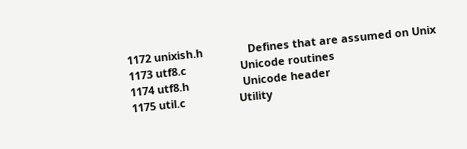1172 unixish.h               Defines that are assumed on Unix
1173 utf8.c                  Unicode routines
1174 utf8.h                  Unicode header
1175 util.c                  Utility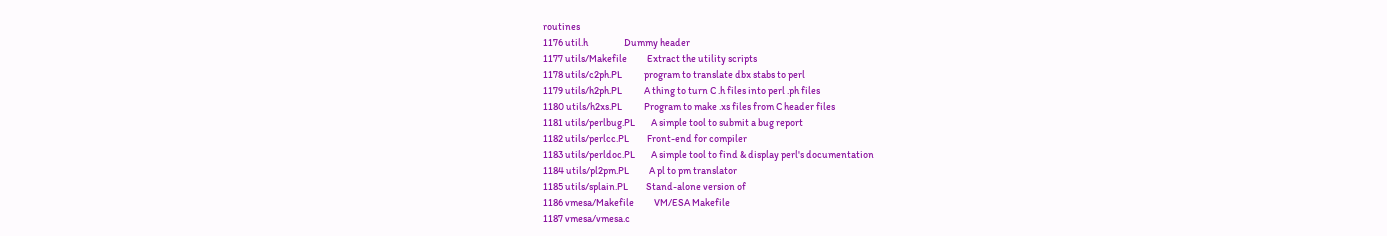routines
1176 util.h                  Dummy header
1177 utils/Makefile          Extract the utility scripts
1178 utils/c2ph.PL           program to translate dbx stabs to perl
1179 utils/h2ph.PL           A thing to turn C .h files into perl .ph files
1180 utils/h2xs.PL           Program to make .xs files from C header files
1181 utils/perlbug.PL        A simple tool to submit a bug report
1182 utils/perlcc.PL         Front-end for compiler
1183 utils/perldoc.PL        A simple tool to find & display perl's documentation
1184 utils/pl2pm.PL          A pl to pm translator
1185 utils/splain.PL         Stand-alone version of
1186 vmesa/Makefile          VM/ESA Makefile
1187 vmesa/vmesa.c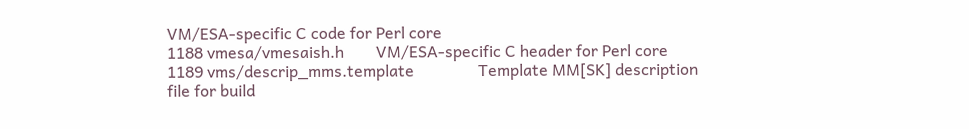VM/ESA-specific C code for Perl core
1188 vmesa/vmesaish.h        VM/ESA-specific C header for Perl core
1189 vms/descrip_mms.template                Template MM[SK] description file for build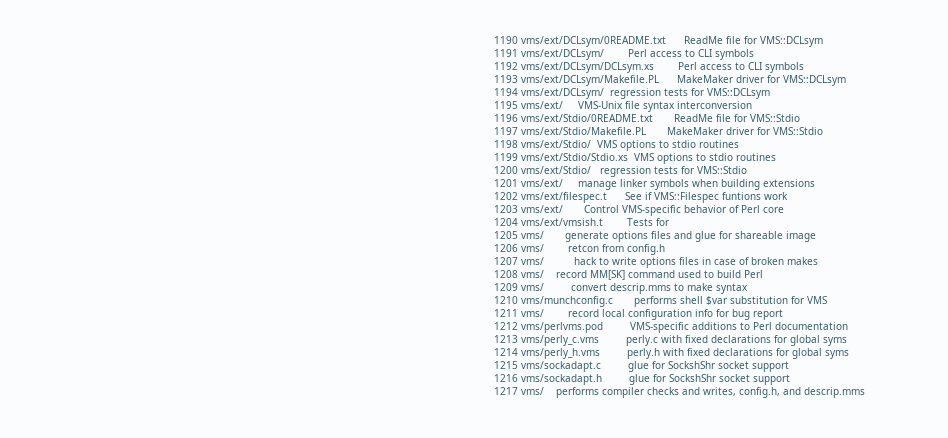1190 vms/ext/DCLsym/0README.txt      ReadMe file for VMS::DCLsym
1191 vms/ext/DCLsym/        Perl access to CLI symbols
1192 vms/ext/DCLsym/DCLsym.xs        Perl access to CLI symbols
1193 vms/ext/DCLsym/Makefile.PL      MakeMaker driver for VMS::DCLsym
1194 vms/ext/DCLsym/  regression tests for VMS::DCLsym
1195 vms/ext/     VMS-Unix file syntax interconversion
1196 vms/ext/Stdio/0README.txt       ReadMe file for VMS::Stdio
1197 vms/ext/Stdio/Makefile.PL       MakeMaker driver for VMS::Stdio
1198 vms/ext/Stdio/  VMS options to stdio routines
1199 vms/ext/Stdio/Stdio.xs  VMS options to stdio routines
1200 vms/ext/Stdio/   regression tests for VMS::Stdio
1201 vms/ext/     manage linker symbols when building extensions
1202 vms/ext/filespec.t      See if VMS::Filespec funtions work
1203 vms/ext/       Control VMS-specific behavior of Perl core
1204 vms/ext/vmsish.t        Tests for
1205 vms/       generate options files and glue for shareable image
1206 vms/        retcon from config.h
1207 vms/          hack to write options files in case of broken makes
1208 vms/    record MM[SK] command used to build Perl
1209 vms/         convert descrip.mms to make syntax
1210 vms/munchconfig.c       performs shell $var substitution for VMS
1211 vms/        record local configuration info for bug report
1212 vms/perlvms.pod         VMS-specific additions to Perl documentation
1213 vms/perly_c.vms         perly.c with fixed declarations for global syms
1214 vms/perly_h.vms         perly.h with fixed declarations for global syms
1215 vms/sockadapt.c         glue for SockshShr socket support
1216 vms/sockadapt.h         glue for SockshShr socket support
1217 vms/    performs compiler checks and writes, config.h, and descrip.mms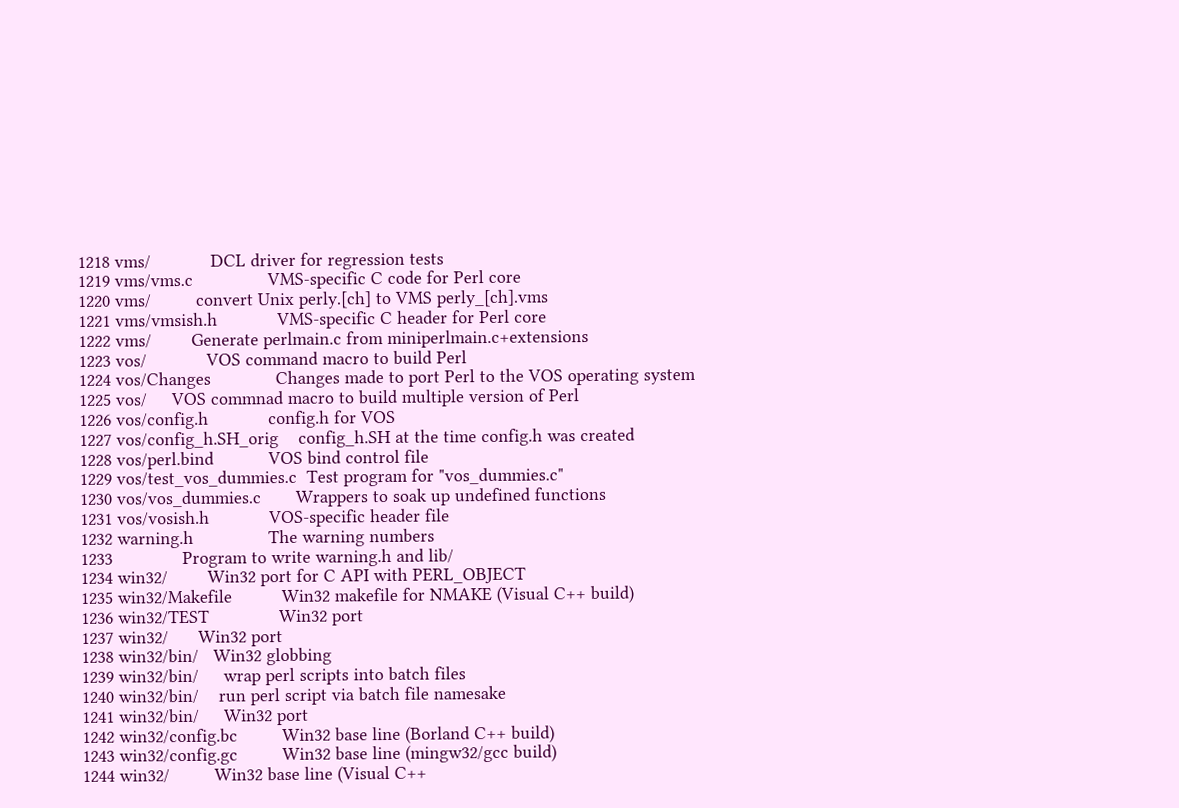1218 vms/            DCL driver for regression tests
1219 vms/vms.c               VMS-specific C code for Perl core
1220 vms/         convert Unix perly.[ch] to VMS perly_[ch].vms
1221 vms/vmsish.h            VMS-specific C header for Perl core
1222 vms/        Generate perlmain.c from miniperlmain.c+extensions
1223 vos/            VOS command macro to build Perl
1224 vos/Changes             Changes made to port Perl to the VOS operating system
1225 vos/     VOS commnad macro to build multiple version of Perl
1226 vos/config.h            config.h for VOS
1227 vos/config_h.SH_orig    config_h.SH at the time config.h was created
1228 vos/perl.bind           VOS bind control file
1229 vos/test_vos_dummies.c  Test program for "vos_dummies.c"
1230 vos/vos_dummies.c       Wrappers to soak up undefined functions
1231 vos/vosish.h            VOS-specific header file
1232 warning.h               The warning numbers
1233              Program to write warning.h and lib/
1234 win32/        Win32 port for C API with PERL_OBJECT
1235 win32/Makefile          Win32 makefile for NMAKE (Visual C++ build)
1236 win32/TEST              Win32 port
1237 win32/      Win32 port
1238 win32/bin/   Win32 globbing
1239 win32/bin/     wrap perl scripts into batch files
1240 win32/bin/    run perl script via batch file namesake
1241 win32/bin/     Win32 port
1242 win32/config.bc         Win32 base line (Borland C++ build)
1243 win32/config.gc         Win32 base line (mingw32/gcc build)
1244 win32/         Win32 base line (Visual C++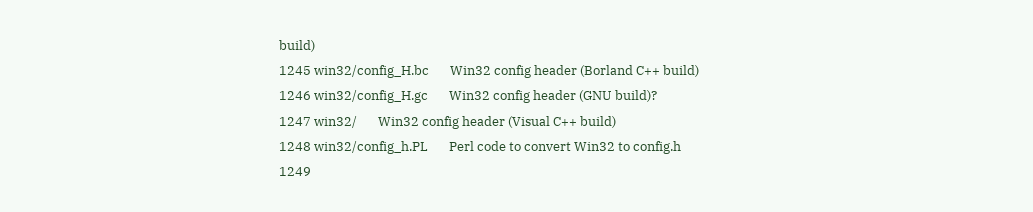build)
1245 win32/config_H.bc       Win32 config header (Borland C++ build)
1246 win32/config_H.gc       Win32 config header (GNU build)?
1247 win32/       Win32 config header (Visual C++ build)
1248 win32/config_h.PL       Perl code to convert Win32 to config.h
1249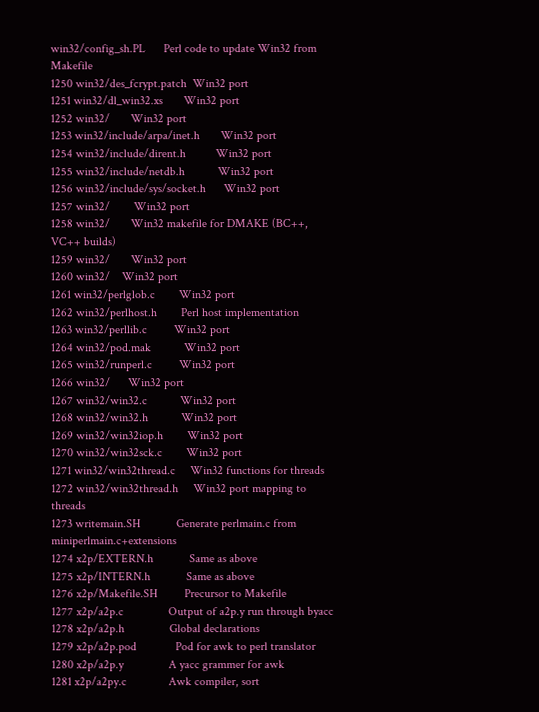win32/config_sh.PL      Perl code to update Win32 from Makefile
1250 win32/des_fcrypt.patch  Win32 port
1251 win32/dl_win32.xs       Win32 port
1252 win32/       Win32 port
1253 win32/include/arpa/inet.h       Win32 port
1254 win32/include/dirent.h          Win32 port
1255 win32/include/netdb.h           Win32 port
1256 win32/include/sys/socket.h      Win32 port
1257 win32/        Win32 port
1258 win32/       Win32 makefile for DMAKE (BC++, VC++ builds)
1259 win32/       Win32 port
1260 win32/    Win32 port
1261 win32/perlglob.c        Win32 port
1262 win32/perlhost.h        Perl host implementation
1263 win32/perllib.c         Win32 port
1264 win32/pod.mak           Win32 port
1265 win32/runperl.c         Win32 port
1266 win32/      Win32 port
1267 win32/win32.c           Win32 port
1268 win32/win32.h           Win32 port
1269 win32/win32iop.h        Win32 port
1270 win32/win32sck.c        Win32 port
1271 win32/win32thread.c     Win32 functions for threads
1272 win32/win32thread.h     Win32 port mapping to threads
1273 writemain.SH            Generate perlmain.c from miniperlmain.c+extensions
1274 x2p/EXTERN.h            Same as above
1275 x2p/INTERN.h            Same as above
1276 x2p/Makefile.SH         Precursor to Makefile
1277 x2p/a2p.c               Output of a2p.y run through byacc
1278 x2p/a2p.h               Global declarations
1279 x2p/a2p.pod             Pod for awk to perl translator
1280 x2p/a2p.y               A yacc grammer for awk
1281 x2p/a2py.c              Awk compiler, sort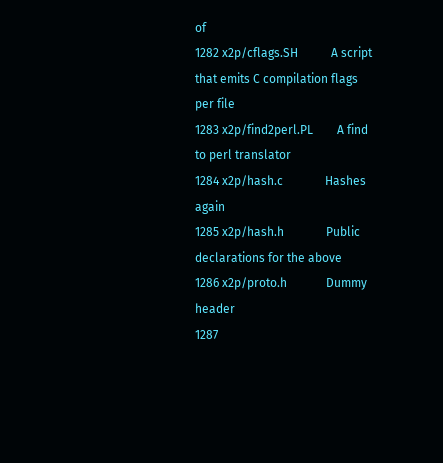of
1282 x2p/cflags.SH           A script that emits C compilation flags per file
1283 x2p/find2perl.PL        A find to perl translator
1284 x2p/hash.c              Hashes again
1285 x2p/hash.h              Public declarations for the above
1286 x2p/proto.h             Dummy header
1287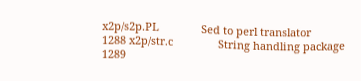x2p/s2p.PL              Sed to perl translator
1288 x2p/str.c               String handling package
1289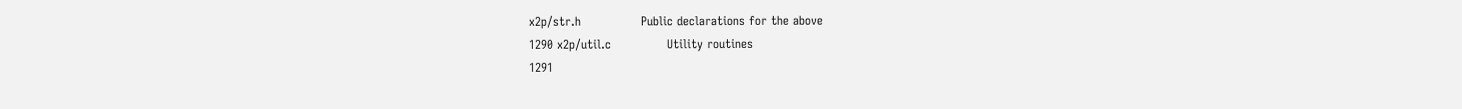x2p/str.h               Public declarations for the above
1290 x2p/util.c              Utility routines
1291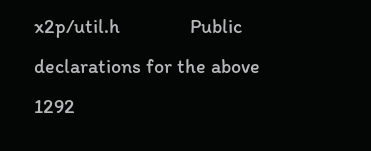x2p/util.h              Public declarations for the above
1292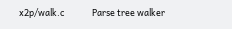x2p/walk.c              Parse tree walker